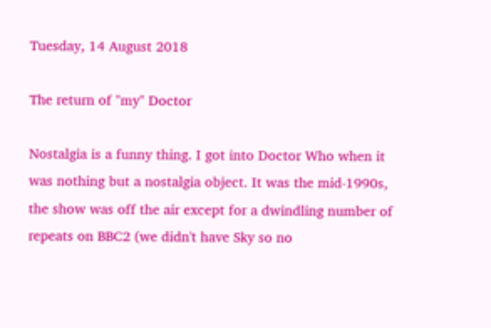Tuesday, 14 August 2018

The return of "my" Doctor

Nostalgia is a funny thing. I got into Doctor Who when it was nothing but a nostalgia object. It was the mid-1990s, the show was off the air except for a dwindling number of repeats on BBC2 (we didn't have Sky so no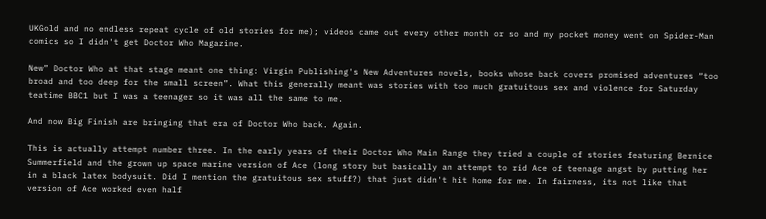UKGold and no endless repeat cycle of old stories for me); videos came out every other month or so and my pocket money went on Spider-Man comics so I didn't get Doctor Who Magazine.

New” Doctor Who at that stage meant one thing: Virgin Publishing's New Adventures novels, books whose back covers promised adventures “too broad and too deep for the small screen”. What this generally meant was stories with too much gratuitous sex and violence for Saturday teatime BBC1 but I was a teenager so it was all the same to me.

And now Big Finish are bringing that era of Doctor Who back. Again.

This is actually attempt number three. In the early years of their Doctor Who Main Range they tried a couple of stories featuring Bernice Summerfield and the grown up space marine version of Ace (long story but basically an attempt to rid Ace of teenage angst by putting her in a black latex bodysuit. Did I mention the gratuitous sex stuff?) that just didn't hit home for me. In fairness, its not like that version of Ace worked even half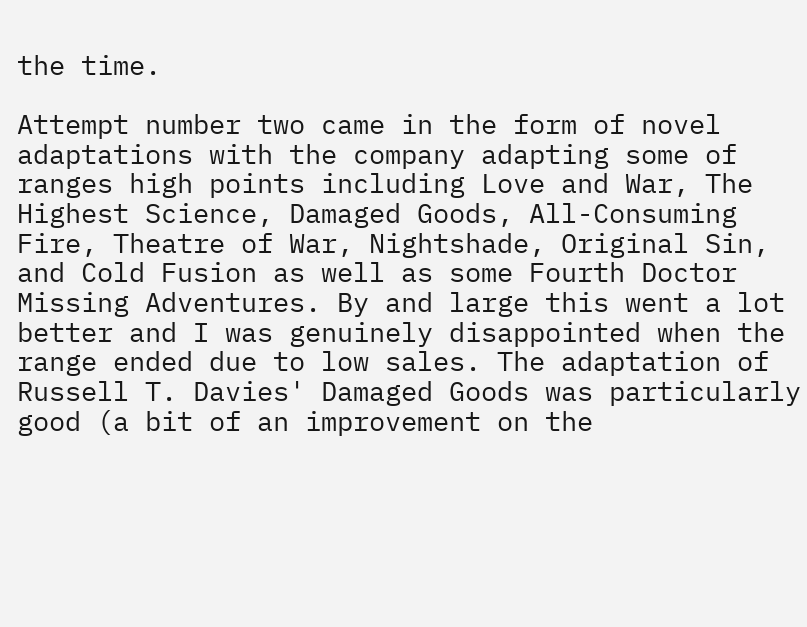the time.

Attempt number two came in the form of novel adaptations with the company adapting some of ranges high points including Love and War, The Highest Science, Damaged Goods, All-Consuming Fire, Theatre of War, Nightshade, Original Sin, and Cold Fusion as well as some Fourth Doctor Missing Adventures. By and large this went a lot better and I was genuinely disappointed when the range ended due to low sales. The adaptation of Russell T. Davies' Damaged Goods was particularly good (a bit of an improvement on the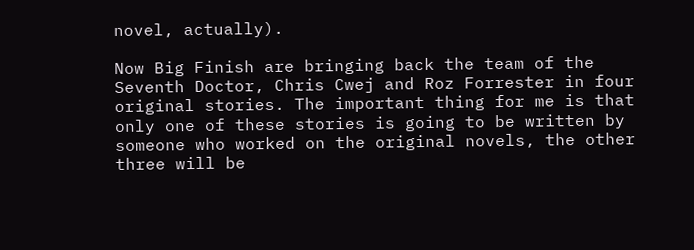novel, actually).

Now Big Finish are bringing back the team of the Seventh Doctor, Chris Cwej and Roz Forrester in four original stories. The important thing for me is that only one of these stories is going to be written by someone who worked on the original novels, the other three will be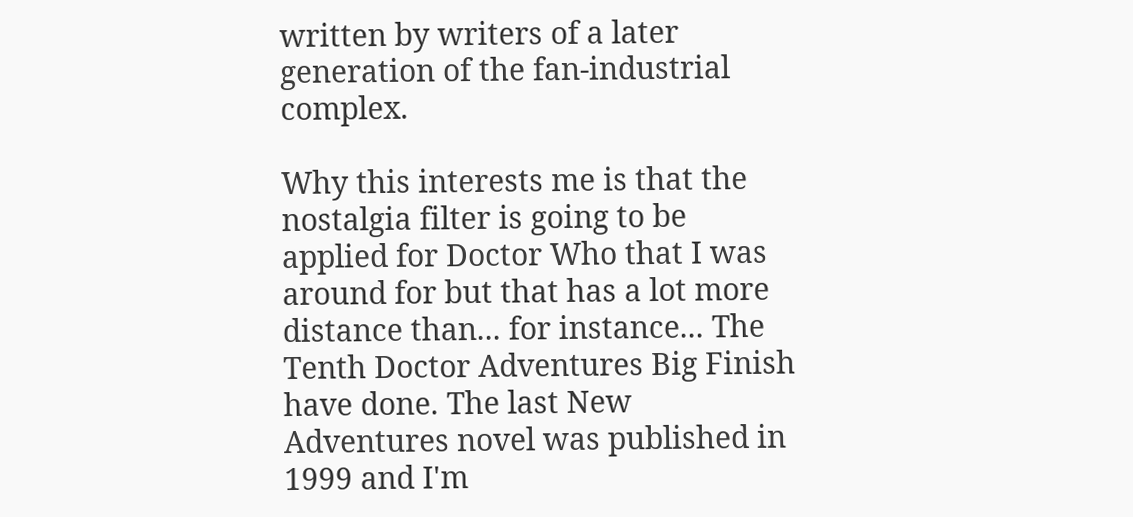written by writers of a later generation of the fan-industrial complex.

Why this interests me is that the nostalgia filter is going to be applied for Doctor Who that I was around for but that has a lot more distance than... for instance... The Tenth Doctor Adventures Big Finish have done. The last New Adventures novel was published in 1999 and I'm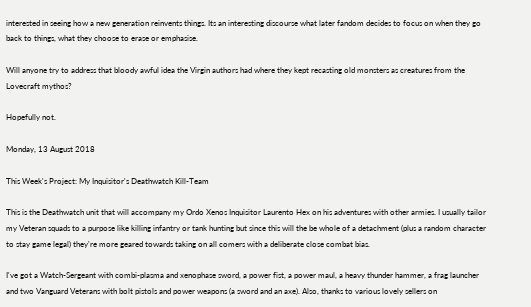interested in seeing how a new generation reinvents things. Its an interesting discourse what later fandom decides to focus on when they go back to things, what they choose to erase or emphasise.

Will anyone try to address that bloody awful idea the Virgin authors had where they kept recasting old monsters as creatures from the Lovecraft mythos?

Hopefully not.

Monday, 13 August 2018

This Week's Project: My Inquisitor's Deathwatch Kill-Team

This is the Deathwatch unit that will accompany my Ordo Xenos Inquisitor Laurento Hex on his adventures with other armies. I usually tailor my Veteran squads to a purpose like killing infantry or tank hunting but since this will the be whole of a detachment (plus a random character to stay game legal) they're more geared towards taking on all comers with a deliberate close combat bias.

I've got a Watch-Sergeant with combi-plasma and xenophase sword, a power fist, a power maul, a heavy thunder hammer, a frag launcher and two Vanguard Veterans with bolt pistols and power weapons (a sword and an axe). Also, thanks to various lovely sellers on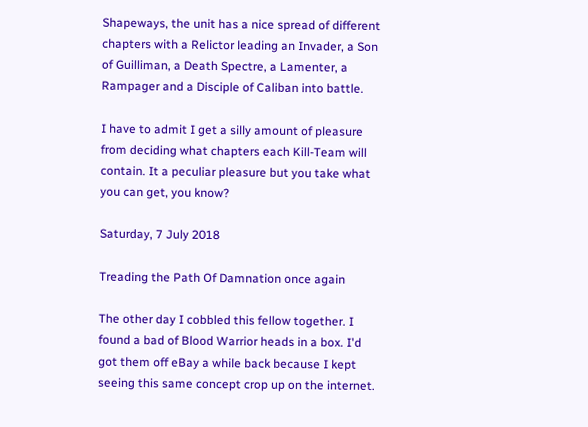Shapeways, the unit has a nice spread of different chapters with a Relictor leading an Invader, a Son of Guilliman, a Death Spectre, a Lamenter, a Rampager and a Disciple of Caliban into battle.

I have to admit I get a silly amount of pleasure from deciding what chapters each Kill-Team will contain. It a peculiar pleasure but you take what you can get, you know?

Saturday, 7 July 2018

Treading the Path Of Damnation once again

The other day I cobbled this fellow together. I found a bad of Blood Warrior heads in a box. I'd got them off eBay a while back because I kept seeing this same concept crop up on the internet.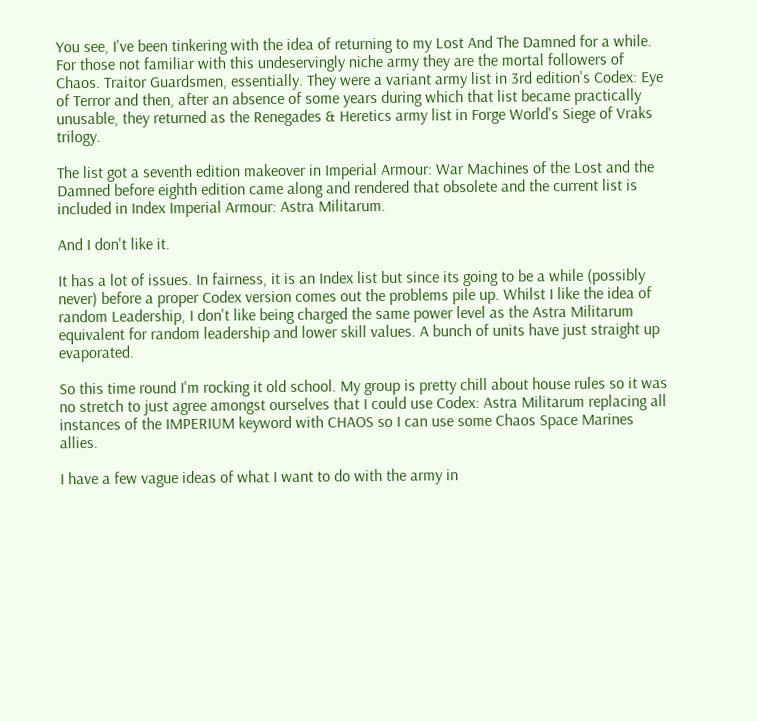You see, I've been tinkering with the idea of returning to my Lost And The Damned for a while. For those not familiar with this undeservingly niche army they are the mortal followers of Chaos. Traitor Guardsmen, essentially. They were a variant army list in 3rd edition's Codex: Eye of Terror and then, after an absence of some years during which that list became practically unusable, they returned as the Renegades & Heretics army list in Forge World's Siege of Vraks trilogy.

The list got a seventh edition makeover in Imperial Armour: War Machines of the Lost and the Damned before eighth edition came along and rendered that obsolete and the current list is included in Index Imperial Armour: Astra Militarum.

And I don't like it.

It has a lot of issues. In fairness, it is an Index list but since its going to be a while (possibly never) before a proper Codex version comes out the problems pile up. Whilst I like the idea of random Leadership, I don't like being charged the same power level as the Astra Militarum equivalent for random leadership and lower skill values. A bunch of units have just straight up evaporated.

So this time round I'm rocking it old school. My group is pretty chill about house rules so it was no stretch to just agree amongst ourselves that I could use Codex: Astra Militarum replacing all instances of the IMPERIUM keyword with CHAOS so I can use some Chaos Space Marines allies.

I have a few vague ideas of what I want to do with the army in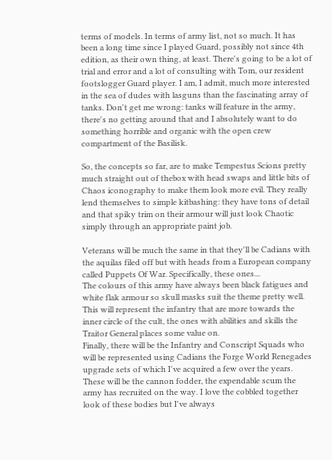terms of models. In terms of army list, not so much. It has been a long time since I played Guard, possibly not since 4th edition, as their own thing, at least. There's going to be a lot of trial and error and a lot of consulting with Tom, our resident footslogger Guard player. I am, I admit, much more interested in the sea of dudes with lasguns than the fascinating array of tanks. Don't get me wrong: tanks will feature in the army, there's no getting around that and I absolutely want to do something horrible and organic with the open crew compartment of the Basilisk.

So, the concepts so far, are to make Tempestus Scions pretty much straight out of thebox with head swaps and little bits of Chaos iconography to make them look more evil. They really lend themselves to simple kitbashing: they have tons of detail and that spiky trim on their armour will just look Chaotic simply through an appropriate paint job.

Veterans will be much the same in that they'll be Cadians with the aquilas filed off but with heads from a European company called Puppets Of War. Specifically, these ones...
The colours of this army have always been black fatigues and white flak armour so skull masks suit the theme pretty well. This will represent the infantry that are more towards the inner circle of the cult, the ones with abilities and skills the Traitor General places some value on.
Finally, there will be the Infantry and Conscript Squads who will be represented using Cadians the Forge World Renegades upgrade sets of which I've acquired a few over the years. These will be the cannon fodder, the expendable scum the army has recruited on the way. I love the cobbled together look of these bodies but I've always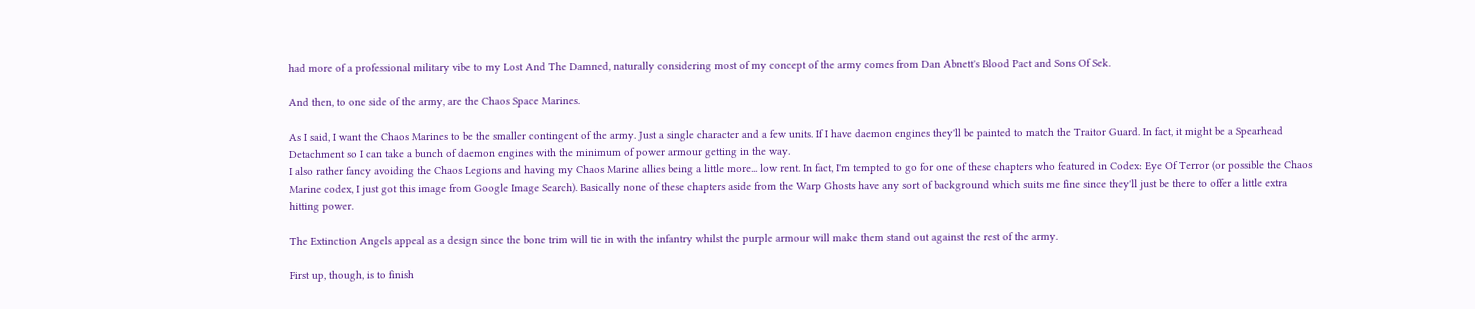had more of a professional military vibe to my Lost And The Damned, naturally considering most of my concept of the army comes from Dan Abnett's Blood Pact and Sons Of Sek.

And then, to one side of the army, are the Chaos Space Marines.

As I said, I want the Chaos Marines to be the smaller contingent of the army. Just a single character and a few units. If I have daemon engines they'll be painted to match the Traitor Guard. In fact, it might be a Spearhead Detachment so I can take a bunch of daemon engines with the minimum of power armour getting in the way.
I also rather fancy avoiding the Chaos Legions and having my Chaos Marine allies being a little more... low rent. In fact, I'm tempted to go for one of these chapters who featured in Codex: Eye Of Terror (or possible the Chaos Marine codex, I just got this image from Google Image Search). Basically none of these chapters aside from the Warp Ghosts have any sort of background which suits me fine since they'll just be there to offer a little extra hitting power.

The Extinction Angels appeal as a design since the bone trim will tie in with the infantry whilst the purple armour will make them stand out against the rest of the army.

First up, though, is to finish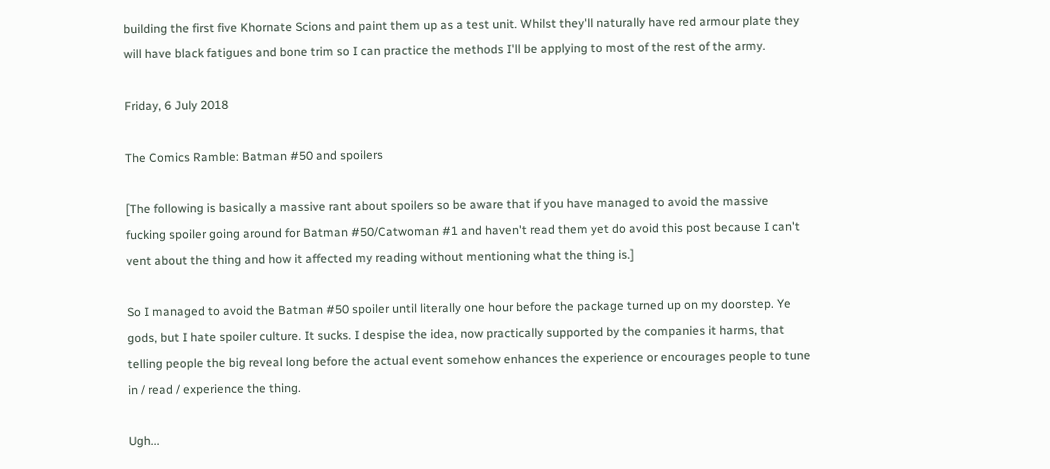building the first five Khornate Scions and paint them up as a test unit. Whilst they'll naturally have red armour plate they will have black fatigues and bone trim so I can practice the methods I'll be applying to most of the rest of the army.

Friday, 6 July 2018

The Comics Ramble: Batman #50 and spoilers

[The following is basically a massive rant about spoilers so be aware that if you have managed to avoid the massive fucking spoiler going around for Batman #50/Catwoman #1 and haven't read them yet do avoid this post because I can't vent about the thing and how it affected my reading without mentioning what the thing is.]

So I managed to avoid the Batman #50 spoiler until literally one hour before the package turned up on my doorstep. Ye gods, but I hate spoiler culture. It sucks. I despise the idea, now practically supported by the companies it harms, that telling people the big reveal long before the actual event somehow enhances the experience or encourages people to tune in / read / experience the thing.

Ugh...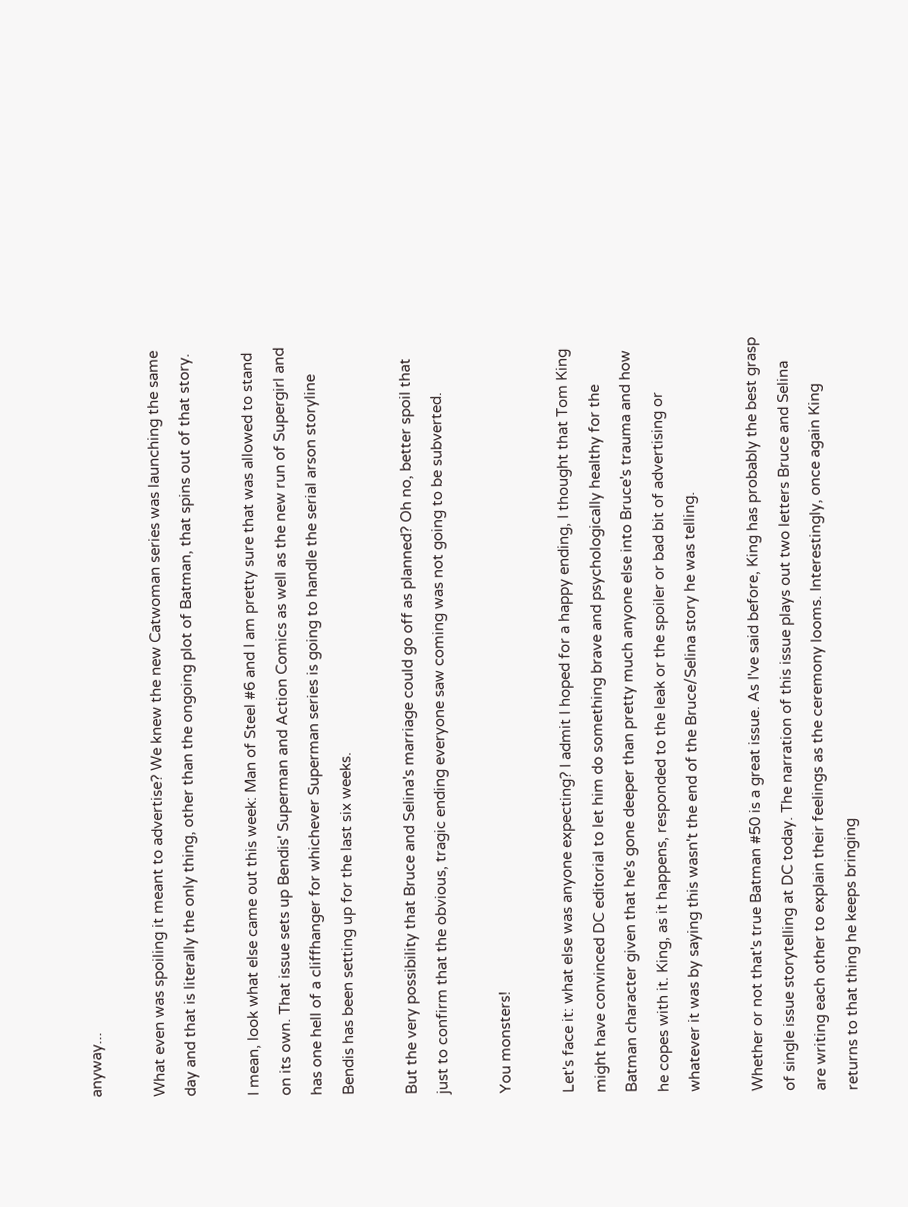anyway...

What even was spoiling it meant to advertise? We knew the new Catwoman series was launching the same day and that is literally the only thing, other than the ongoing plot of Batman, that spins out of that story.

I mean, look what else came out this week: Man of Steel #6 and I am pretty sure that was allowed to stand on its own. That issue sets up Bendis' Superman and Action Comics as well as the new run of Supergirl and has one hell of a cliffhanger for whichever Superman series is going to handle the serial arson storyline Bendis has been setting up for the last six weeks.

But the very possibility that Bruce and Selina's marriage could go off as planned? Oh no, better spoil that just to confirm that the obvious, tragic ending everyone saw coming was not going to be subverted.

You monsters!

Let's face it: what else was anyone expecting? I admit I hoped for a happy ending, I thought that Tom King might have convinced DC editorial to let him do something brave and psychologically healthy for the Batman character given that he's gone deeper than pretty much anyone else into Bruce's trauma and how he copes with it. King, as it happens, responded to the leak or the spoiler or bad bit of advertising or whatever it was by saying this wasn't the end of the Bruce/Selina story he was telling.

Whether or not that's true Batman #50 is a great issue. As I've said before, King has probably the best grasp of single issue storytelling at DC today. The narration of this issue plays out two letters Bruce and Selina are writing each other to explain their feelings as the ceremony looms. Interestingly, once again King returns to that thing he keeps bringing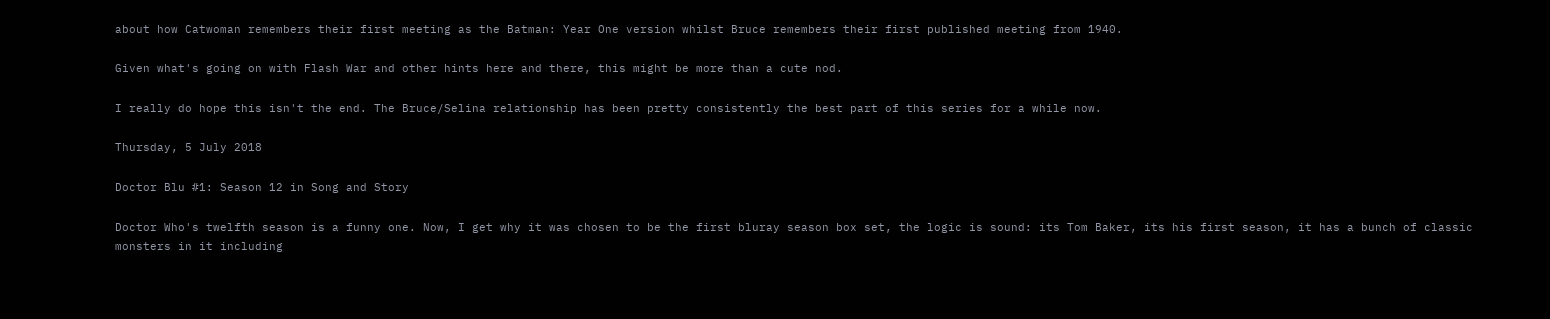about how Catwoman remembers their first meeting as the Batman: Year One version whilst Bruce remembers their first published meeting from 1940.

Given what's going on with Flash War and other hints here and there, this might be more than a cute nod.

I really do hope this isn't the end. The Bruce/Selina relationship has been pretty consistently the best part of this series for a while now.

Thursday, 5 July 2018

Doctor Blu #1: Season 12 in Song and Story

Doctor Who's twelfth season is a funny one. Now, I get why it was chosen to be the first bluray season box set, the logic is sound: its Tom Baker, its his first season, it has a bunch of classic monsters in it including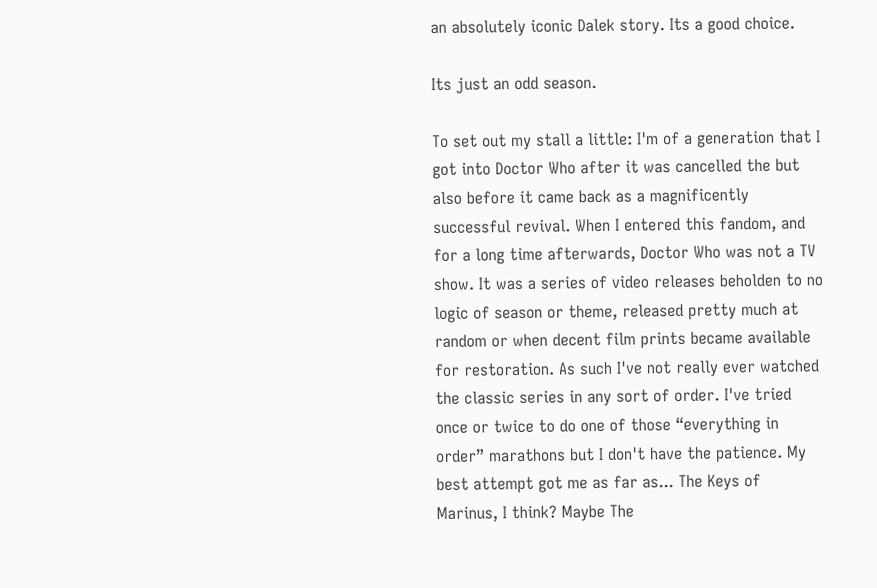an absolutely iconic Dalek story. Its a good choice.

Its just an odd season.

To set out my stall a little: I'm of a generation that I got into Doctor Who after it was cancelled the but also before it came back as a magnificently successful revival. When I entered this fandom, and for a long time afterwards, Doctor Who was not a TV show. It was a series of video releases beholden to no logic of season or theme, released pretty much at random or when decent film prints became available for restoration. As such I've not really ever watched the classic series in any sort of order. I've tried once or twice to do one of those “everything in order” marathons but I don't have the patience. My best attempt got me as far as... The Keys of Marinus, I think? Maybe The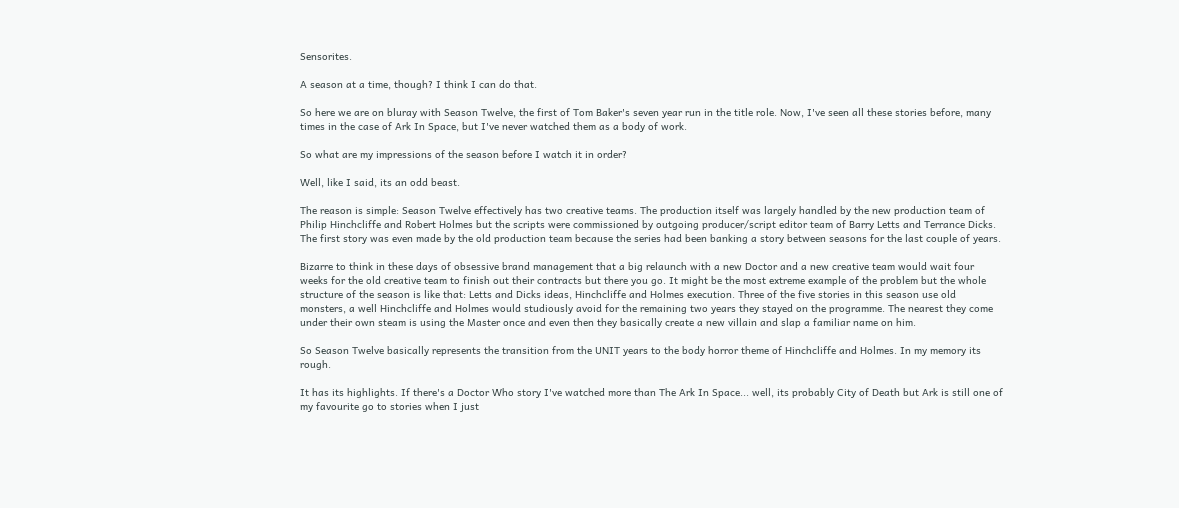Sensorites.

A season at a time, though? I think I can do that.

So here we are on bluray with Season Twelve, the first of Tom Baker's seven year run in the title role. Now, I've seen all these stories before, many times in the case of Ark In Space, but I've never watched them as a body of work.

So what are my impressions of the season before I watch it in order?

Well, like I said, its an odd beast.

The reason is simple: Season Twelve effectively has two creative teams. The production itself was largely handled by the new production team of Philip Hinchcliffe and Robert Holmes but the scripts were commissioned by outgoing producer/script editor team of Barry Letts and Terrance Dicks. The first story was even made by the old production team because the series had been banking a story between seasons for the last couple of years.

Bizarre to think in these days of obsessive brand management that a big relaunch with a new Doctor and a new creative team would wait four weeks for the old creative team to finish out their contracts but there you go. It might be the most extreme example of the problem but the whole structure of the season is like that: Letts and Dicks ideas, Hinchcliffe and Holmes execution. Three of the five stories in this season use old monsters, a well Hinchcliffe and Holmes would studiously avoid for the remaining two years they stayed on the programme. The nearest they come under their own steam is using the Master once and even then they basically create a new villain and slap a familiar name on him.

So Season Twelve basically represents the transition from the UNIT years to the body horror theme of Hinchcliffe and Holmes. In my memory its rough.

It has its highlights. If there's a Doctor Who story I've watched more than The Ark In Space... well, its probably City of Death but Ark is still one of my favourite go to stories when I just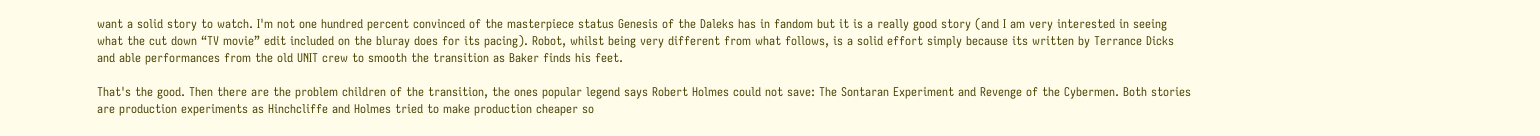want a solid story to watch. I'm not one hundred percent convinced of the masterpiece status Genesis of the Daleks has in fandom but it is a really good story (and I am very interested in seeing what the cut down “TV movie” edit included on the bluray does for its pacing). Robot, whilst being very different from what follows, is a solid effort simply because its written by Terrance Dicks and able performances from the old UNIT crew to smooth the transition as Baker finds his feet.

That's the good. Then there are the problem children of the transition, the ones popular legend says Robert Holmes could not save: The Sontaran Experiment and Revenge of the Cybermen. Both stories are production experiments as Hinchcliffe and Holmes tried to make production cheaper so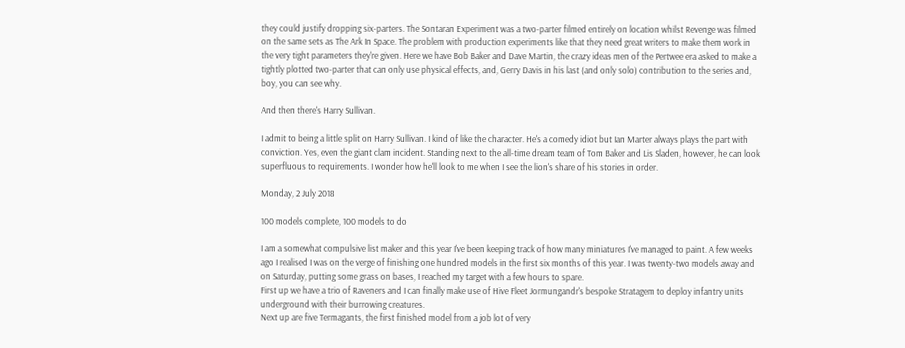they could justify dropping six-parters. The Sontaran Experiment was a two-parter filmed entirely on location whilst Revenge was filmed on the same sets as The Ark In Space. The problem with production experiments like that they need great writers to make them work in the very tight parameters they're given. Here we have Bob Baker and Dave Martin, the crazy ideas men of the Pertwee era asked to make a tightly plotted two-parter that can only use physical effects, and, Gerry Davis in his last (and only solo) contribution to the series and, boy, you can see why.

And then there's Harry Sullivan.

I admit to being a little split on Harry Sullivan. I kind of like the character. He's a comedy idiot but Ian Marter always plays the part with conviction. Yes, even the giant clam incident. Standing next to the all-time dream team of Tom Baker and Lis Sladen, however, he can look superfluous to requirements. I wonder how he'll look to me when I see the lion's share of his stories in order.

Monday, 2 July 2018

100 models complete, 100 models to do

I am a somewhat compulsive list maker and this year I've been keeping track of how many miniatures I've managed to paint. A few weeks ago I realised I was on the verge of finishing one hundred models in the first six months of this year. I was twenty-two models away and on Saturday, putting some grass on bases, I reached my target with a few hours to spare.
First up we have a trio of Raveners and I can finally make use of Hive Fleet Jormungandr's bespoke Stratagem to deploy infantry units underground with their burrowing creatures.
Next up are five Termagants, the first finished model from a job lot of very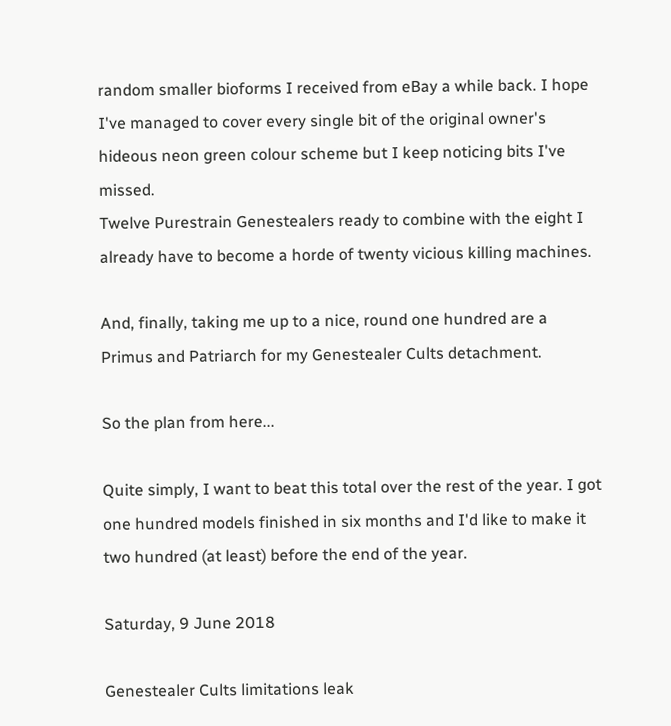random smaller bioforms I received from eBay a while back. I hope I've managed to cover every single bit of the original owner's hideous neon green colour scheme but I keep noticing bits I've missed.
Twelve Purestrain Genestealers ready to combine with the eight I already have to become a horde of twenty vicious killing machines.

And, finally, taking me up to a nice, round one hundred are a Primus and Patriarch for my Genestealer Cults detachment.

So the plan from here...

Quite simply, I want to beat this total over the rest of the year. I got one hundred models finished in six months and I'd like to make it two hundred (at least) before the end of the year.

Saturday, 9 June 2018

Genestealer Cults limitations leak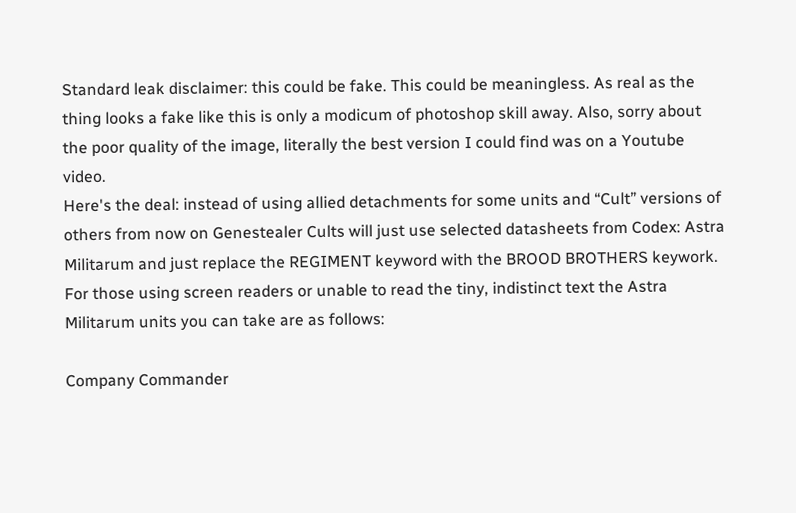Standard leak disclaimer: this could be fake. This could be meaningless. As real as the thing looks a fake like this is only a modicum of photoshop skill away. Also, sorry about the poor quality of the image, literally the best version I could find was on a Youtube video.
Here's the deal: instead of using allied detachments for some units and “Cult” versions of others from now on Genestealer Cults will just use selected datasheets from Codex: Astra Militarum and just replace the REGIMENT keyword with the BROOD BROTHERS keywork. For those using screen readers or unable to read the tiny, indistinct text the Astra Militarum units you can take are as follows:

Company Commander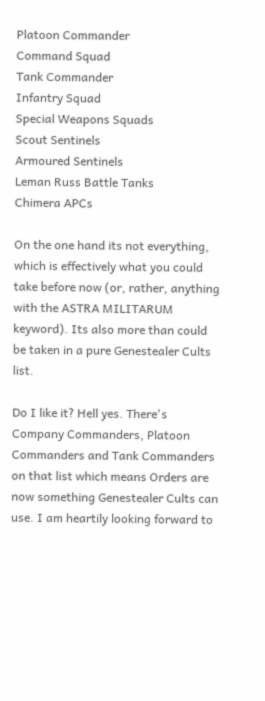Platoon Commander
Command Squad
Tank Commander
Infantry Squad
Special Weapons Squads
Scout Sentinels
Armoured Sentinels
Leman Russ Battle Tanks
Chimera APCs

On the one hand its not everything, which is effectively what you could take before now (or, rather, anything with the ASTRA MILITARUM keyword). Its also more than could be taken in a pure Genestealer Cults list.

Do I like it? Hell yes. There's Company Commanders, Platoon Commanders and Tank Commanders on that list which means Orders are now something Genestealer Cults can use. I am heartily looking forward to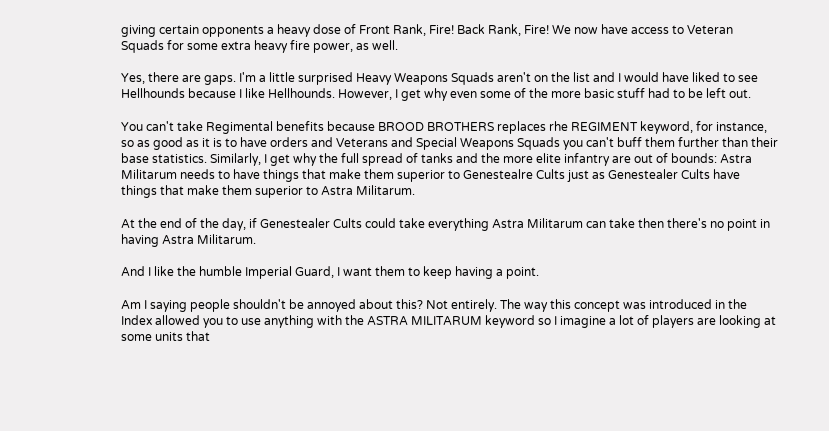giving certain opponents a heavy dose of Front Rank, Fire! Back Rank, Fire! We now have access to Veteran Squads for some extra heavy fire power, as well.

Yes, there are gaps. I'm a little surprised Heavy Weapons Squads aren't on the list and I would have liked to see Hellhounds because I like Hellhounds. However, I get why even some of the more basic stuff had to be left out.

You can't take Regimental benefits because BROOD BROTHERS replaces rhe REGIMENT keyword, for instance, so as good as it is to have orders and Veterans and Special Weapons Squads you can't buff them further than their base statistics. Similarly, I get why the full spread of tanks and the more elite infantry are out of bounds: Astra Militarum needs to have things that make them superior to Genestealre Cults just as Genestealer Cults have things that make them superior to Astra Militarum.

At the end of the day, if Genestealer Cults could take everything Astra Militarum can take then there's no point in having Astra Militarum.

And I like the humble Imperial Guard, I want them to keep having a point.

Am I saying people shouldn't be annoyed about this? Not entirely. The way this concept was introduced in the Index allowed you to use anything with the ASTRA MILITARUM keyword so I imagine a lot of players are looking at some units that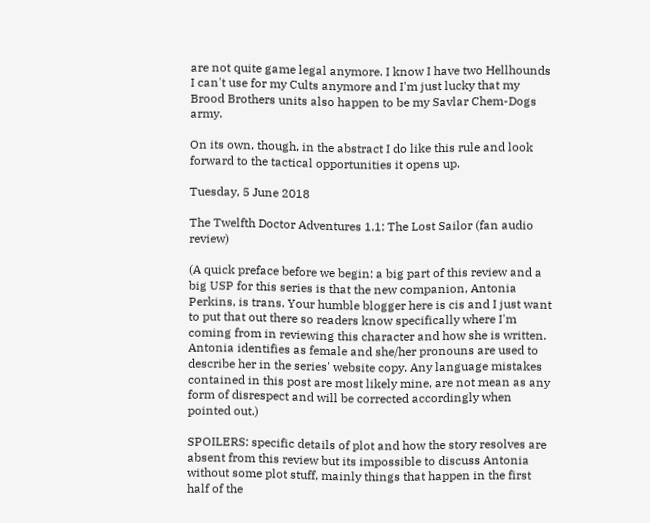are not quite game legal anymore. I know I have two Hellhounds I can't use for my Cults anymore and I'm just lucky that my Brood Brothers units also happen to be my Savlar Chem-Dogs army.

On its own, though, in the abstract I do like this rule and look forward to the tactical opportunities it opens up.

Tuesday, 5 June 2018

The Twelfth Doctor Adventures 1.1: The Lost Sailor (fan audio review)

(A quick preface before we begin: a big part of this review and a big USP for this series is that the new companion, Antonia Perkins, is trans. Your humble blogger here is cis and I just want to put that out there so readers know specifically where I'm coming from in reviewing this character and how she is written. Antonia identifies as female and she/her pronouns are used to describe her in the series' website copy. Any language mistakes contained in this post are most likely mine, are not mean as any form of disrespect and will be corrected accordingly when pointed out.)

SPOILERS: specific details of plot and how the story resolves are absent from this review but its impossible to discuss Antonia without some plot stuff, mainly things that happen in the first half of the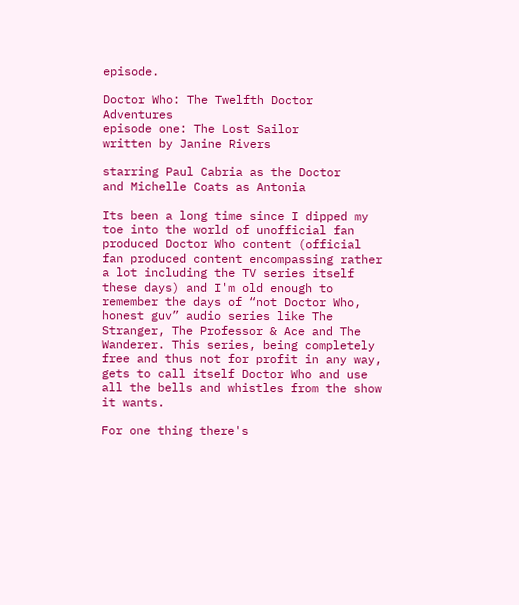episode.

Doctor Who: The Twelfth Doctor Adventures
episode one: The Lost Sailor
written by Janine Rivers

starring Paul Cabria as the Doctor
and Michelle Coats as Antonia

Its been a long time since I dipped my toe into the world of unofficial fan produced Doctor Who content (official fan produced content encompassing rather a lot including the TV series itself these days) and I'm old enough to remember the days of “not Doctor Who, honest guv” audio series like The Stranger, The Professor & Ace and The Wanderer. This series, being completely free and thus not for profit in any way, gets to call itself Doctor Who and use all the bells and whistles from the show it wants.

For one thing there's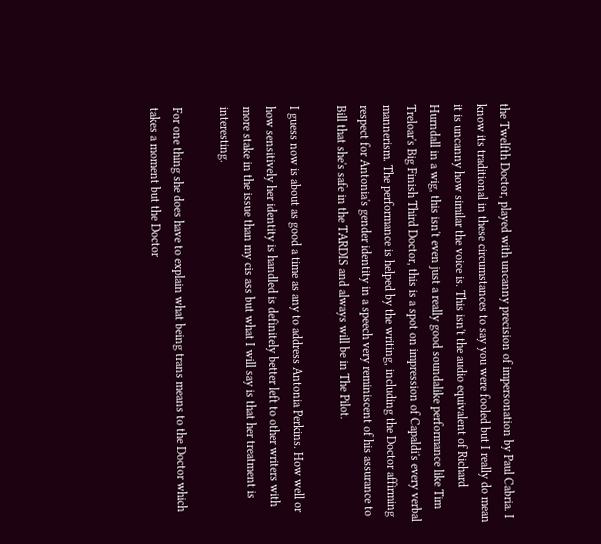the Twelfth Doctor, played with uncanny precision of impersonation by Paul Cabria. I know its traditional in these circumstances to say you were fooled but I really do mean it is uncanny how similar the voice is. This isn't the audio equivalent of Richard Hurndall in a wig, this isn't even just a really good soundalike performance like Tim Treloar's Big Finish Third Doctor, this is a spot on impression of Capaldi's every verbal mannerism. The performance is helped by the writing, including the Doctor affirming respect for Antonia's gender identity in a speech very reminiscent of his assurance to Bill that she's safe in the TARDIS and always will be in The Pilot.

I guess now is about as good a time as any to address Antonia Perkins. How well or how sensitively her identity is handled is definitely better left to other writers with more stake in the issue than my cis ass but what I will say is that her treatment is interesting.

For one thing she does have to explain what being trans means to the Doctor which takes a moment but the Doctor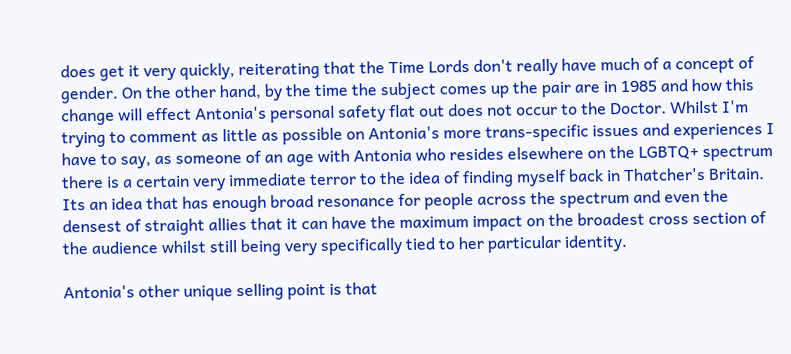does get it very quickly, reiterating that the Time Lords don't really have much of a concept of gender. On the other hand, by the time the subject comes up the pair are in 1985 and how this change will effect Antonia's personal safety flat out does not occur to the Doctor. Whilst I'm trying to comment as little as possible on Antonia's more trans-specific issues and experiences I have to say, as someone of an age with Antonia who resides elsewhere on the LGBTQ+ spectrum there is a certain very immediate terror to the idea of finding myself back in Thatcher's Britain. Its an idea that has enough broad resonance for people across the spectrum and even the densest of straight allies that it can have the maximum impact on the broadest cross section of the audience whilst still being very specifically tied to her particular identity.

Antonia's other unique selling point is that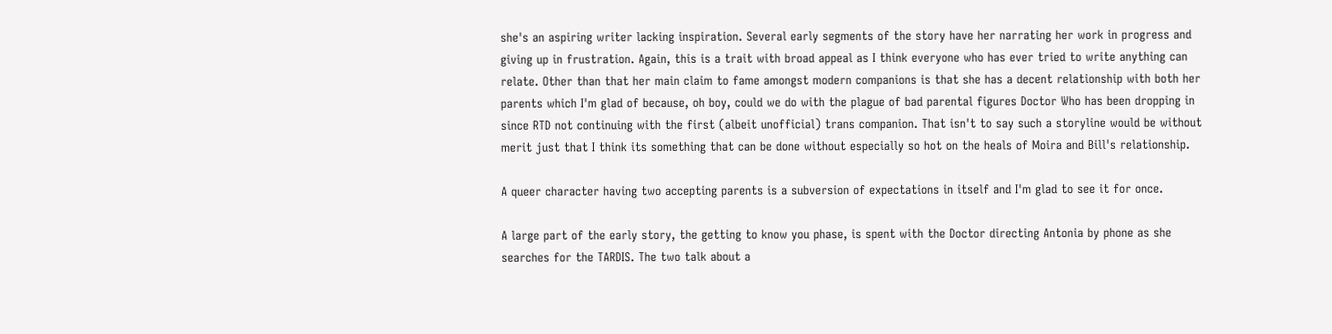she's an aspiring writer lacking inspiration. Several early segments of the story have her narrating her work in progress and giving up in frustration. Again, this is a trait with broad appeal as I think everyone who has ever tried to write anything can relate. Other than that her main claim to fame amongst modern companions is that she has a decent relationship with both her parents which I'm glad of because, oh boy, could we do with the plague of bad parental figures Doctor Who has been dropping in since RTD not continuing with the first (albeit unofficial) trans companion. That isn't to say such a storyline would be without merit just that I think its something that can be done without especially so hot on the heals of Moira and Bill's relationship.

A queer character having two accepting parents is a subversion of expectations in itself and I'm glad to see it for once.

A large part of the early story, the getting to know you phase, is spent with the Doctor directing Antonia by phone as she searches for the TARDIS. The two talk about a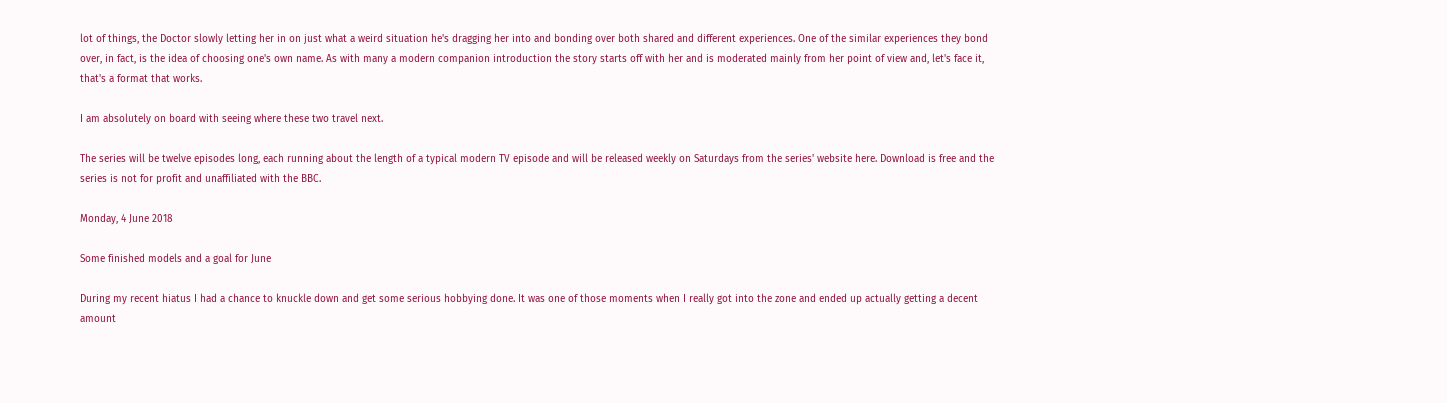lot of things, the Doctor slowly letting her in on just what a weird situation he's dragging her into and bonding over both shared and different experiences. One of the similar experiences they bond over, in fact, is the idea of choosing one's own name. As with many a modern companion introduction the story starts off with her and is moderated mainly from her point of view and, let's face it, that's a format that works.

I am absolutely on board with seeing where these two travel next.

The series will be twelve episodes long, each running about the length of a typical modern TV episode and will be released weekly on Saturdays from the series' website here. Download is free and the series is not for profit and unaffiliated with the BBC.

Monday, 4 June 2018

Some finished models and a goal for June

During my recent hiatus I had a chance to knuckle down and get some serious hobbying done. It was one of those moments when I really got into the zone and ended up actually getting a decent amount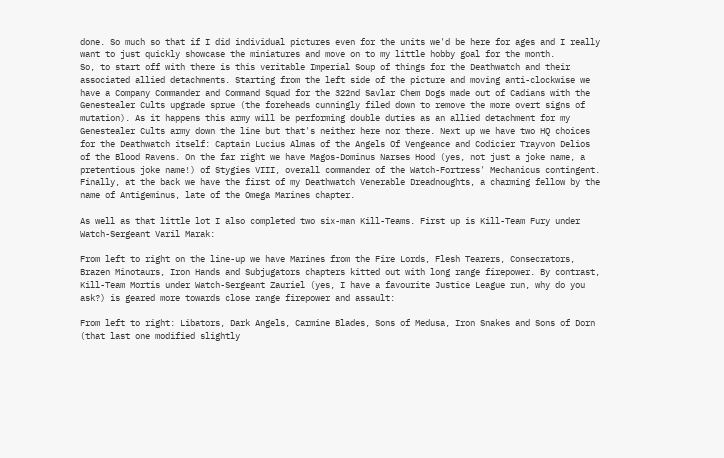done. So much so that if I did individual pictures even for the units we'd be here for ages and I really want to just quickly showcase the miniatures and move on to my little hobby goal for the month.
So, to start off with there is this veritable Imperial Soup of things for the Deathwatch and their associated allied detachments. Starting from the left side of the picture and moving anti-clockwise we have a Company Commander and Command Squad for the 322nd Savlar Chem Dogs made out of Cadians with the Genestealer Cults upgrade sprue (the foreheads cunningly filed down to remove the more overt signs of mutation). As it happens this army will be performing double duties as an allied detachment for my Genestealer Cults army down the line but that's neither here nor there. Next up we have two HQ choices for the Deathwatch itself: Captain Lucius Almas of the Angels Of Vengeance and Codicier Trayvon Delios of the Blood Ravens. On the far right we have Magos-Dominus Narses Hood (yes, not just a joke name, a pretentious joke name!) of Stygies VIII, overall commander of the Watch-Fortress' Mechanicus contingent. Finally, at the back we have the first of my Deathwatch Venerable Dreadnoughts, a charming fellow by the name of Antigeminus, late of the Omega Marines chapter.

As well as that little lot I also completed two six-man Kill-Teams. First up is Kill-Team Fury under Watch-Sergeant Varil Marak:

From left to right on the line-up we have Marines from the Fire Lords, Flesh Tearers, Consecrators, Brazen Minotaurs, Iron Hands and Subjugators chapters kitted out with long range firepower. By contrast, Kill-Team Mortis under Watch-Sergeant Zauriel (yes, I have a favourite Justice League run, why do you ask?) is geared more towards close range firepower and assault:

From left to right: Libators, Dark Angels, Carmine Blades, Sons of Medusa, Iron Snakes and Sons of Dorn (that last one modified slightly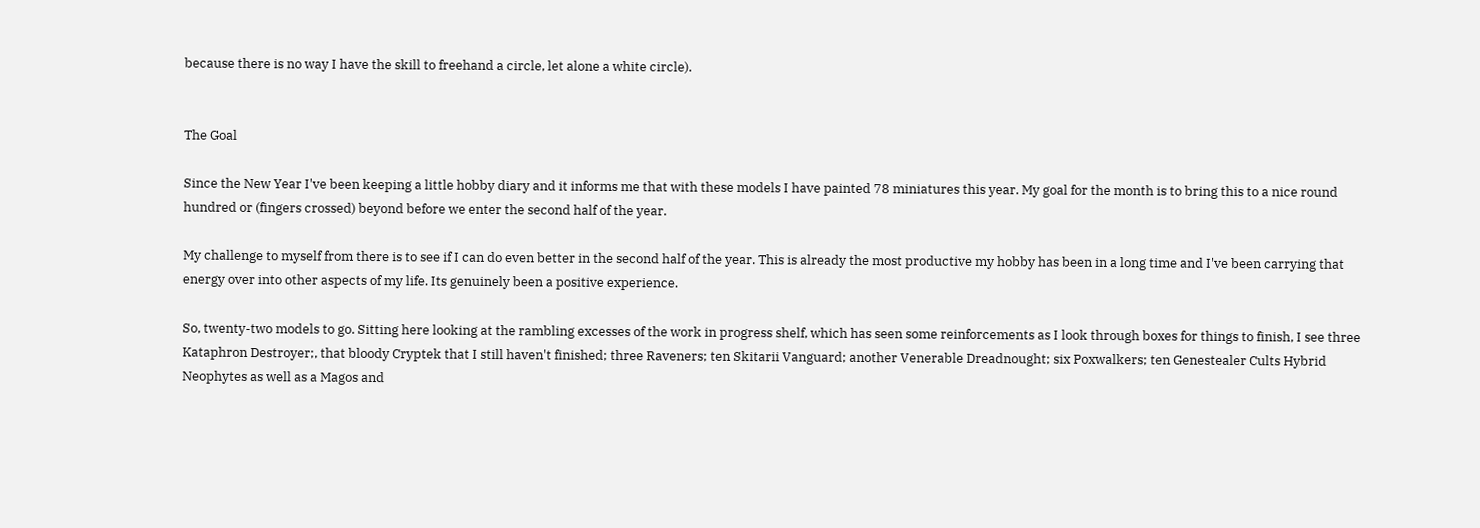because there is no way I have the skill to freehand a circle, let alone a white circle).


The Goal

Since the New Year I've been keeping a little hobby diary and it informs me that with these models I have painted 78 miniatures this year. My goal for the month is to bring this to a nice round hundred or (fingers crossed) beyond before we enter the second half of the year.

My challenge to myself from there is to see if I can do even better in the second half of the year. This is already the most productive my hobby has been in a long time and I've been carrying that energy over into other aspects of my life. Its genuinely been a positive experience.

So, twenty-two models to go. Sitting here looking at the rambling excesses of the work in progress shelf, which has seen some reinforcements as I look through boxes for things to finish, I see three Kataphron Destroyer;, that bloody Cryptek that I still haven't finished; three Raveners; ten Skitarii Vanguard; another Venerable Dreadnought; six Poxwalkers; ten Genestealer Cults Hybrid Neophytes as well as a Magos and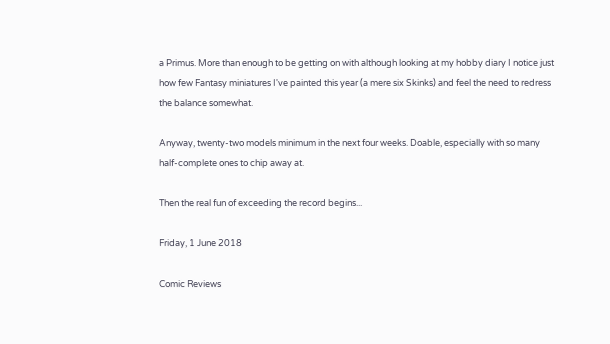a Primus. More than enough to be getting on with although looking at my hobby diary I notice just how few Fantasy miniatures I've painted this year (a mere six Skinks) and feel the need to redress the balance somewhat.

Anyway, twenty-two models minimum in the next four weeks. Doable, especially with so many half-complete ones to chip away at.

Then the real fun of exceeding the record begins...

Friday, 1 June 2018

Comic Reviews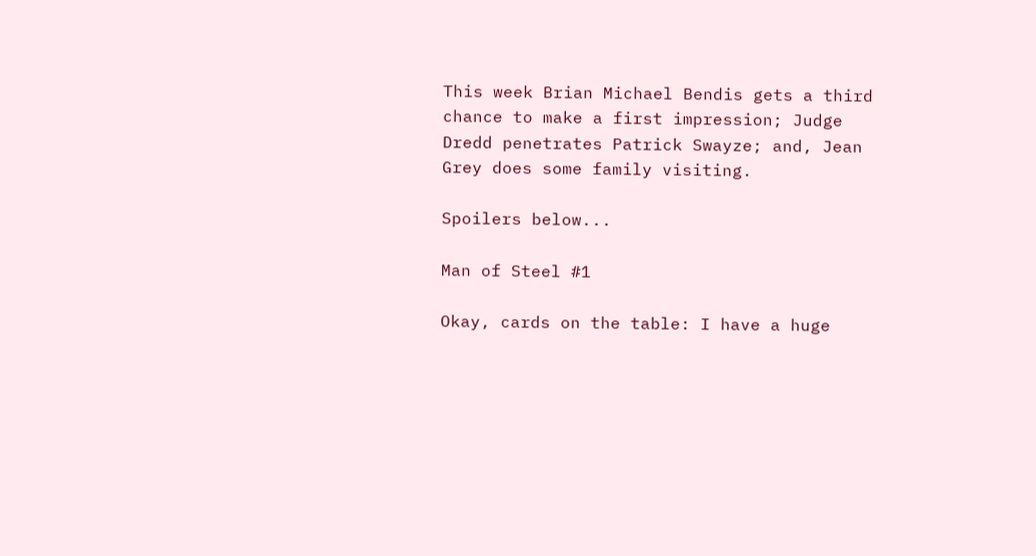This week Brian Michael Bendis gets a third chance to make a first impression; Judge Dredd penetrates Patrick Swayze; and, Jean Grey does some family visiting.

Spoilers below...

Man of Steel #1

Okay, cards on the table: I have a huge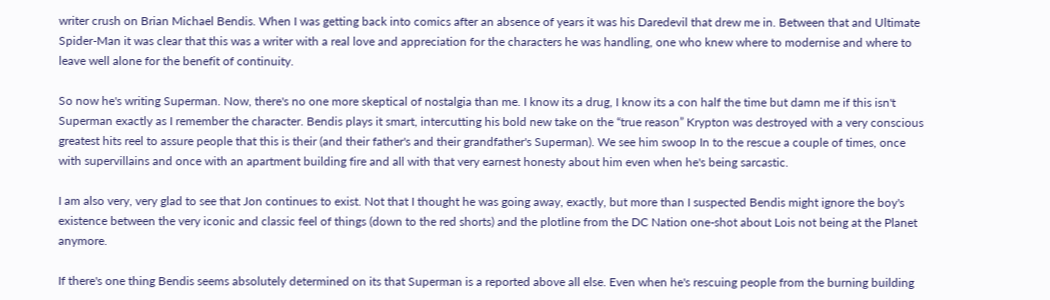writer crush on Brian Michael Bendis. When I was getting back into comics after an absence of years it was his Daredevil that drew me in. Between that and Ultimate Spider-Man it was clear that this was a writer with a real love and appreciation for the characters he was handling, one who knew where to modernise and where to leave well alone for the benefit of continuity.

So now he's writing Superman. Now, there's no one more skeptical of nostalgia than me. I know its a drug, I know its a con half the time but damn me if this isn't Superman exactly as I remember the character. Bendis plays it smart, intercutting his bold new take on the “true reason” Krypton was destroyed with a very conscious greatest hits reel to assure people that this is their (and their father's and their grandfather's Superman). We see him swoop In to the rescue a couple of times, once with supervillains and once with an apartment building fire and all with that very earnest honesty about him even when he's being sarcastic.

I am also very, very glad to see that Jon continues to exist. Not that I thought he was going away, exactly, but more than I suspected Bendis might ignore the boy's existence between the very iconic and classic feel of things (down to the red shorts) and the plotline from the DC Nation one-shot about Lois not being at the Planet anymore.

If there's one thing Bendis seems absolutely determined on its that Superman is a reported above all else. Even when he's rescuing people from the burning building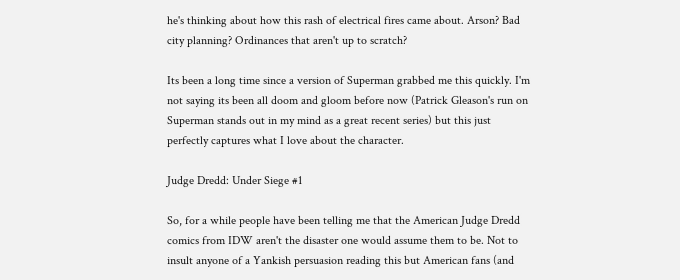he's thinking about how this rash of electrical fires came about. Arson? Bad city planning? Ordinances that aren't up to scratch?

Its been a long time since a version of Superman grabbed me this quickly. I'm not saying its been all doom and gloom before now (Patrick Gleason's run on Superman stands out in my mind as a great recent series) but this just perfectly captures what I love about the character.

Judge Dredd: Under Siege #1

So, for a while people have been telling me that the American Judge Dredd comics from IDW aren't the disaster one would assume them to be. Not to insult anyone of a Yankish persuasion reading this but American fans (and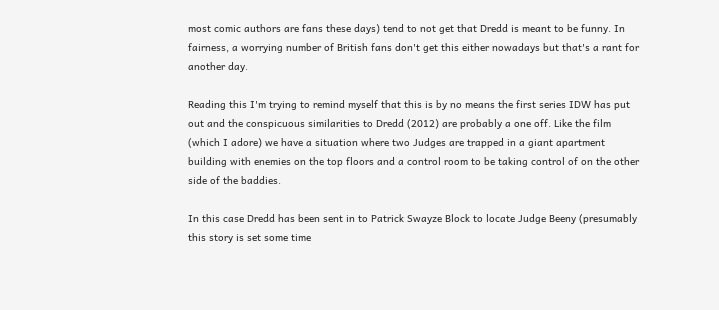most comic authors are fans these days) tend to not get that Dredd is meant to be funny. In fairness, a worrying number of British fans don't get this either nowadays but that's a rant for another day.

Reading this I'm trying to remind myself that this is by no means the first series IDW has put out and the conspicuous similarities to Dredd (2012) are probably a one off. Like the film (which I adore) we have a situation where two Judges are trapped in a giant apartment building with enemies on the top floors and a control room to be taking control of on the other side of the baddies.

In this case Dredd has been sent in to Patrick Swayze Block to locate Judge Beeny (presumably this story is set some time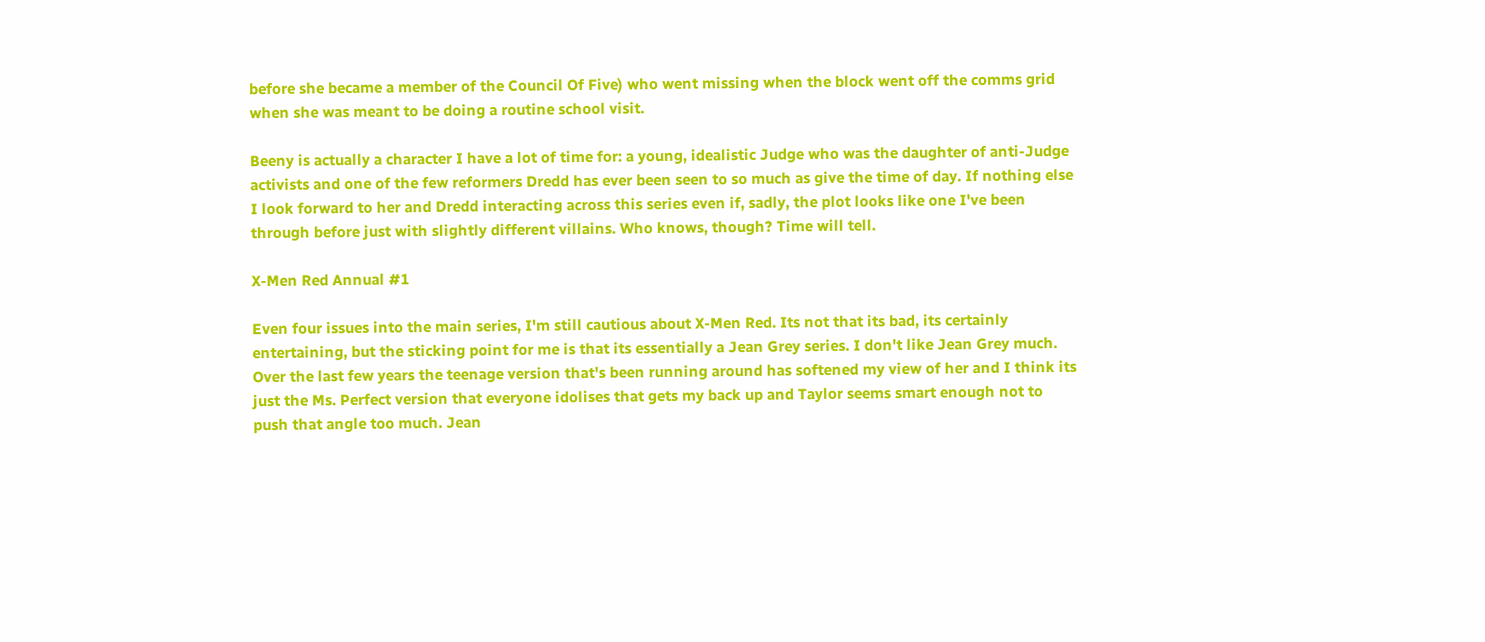before she became a member of the Council Of Five) who went missing when the block went off the comms grid when she was meant to be doing a routine school visit.

Beeny is actually a character I have a lot of time for: a young, idealistic Judge who was the daughter of anti-Judge activists and one of the few reformers Dredd has ever been seen to so much as give the time of day. If nothing else I look forward to her and Dredd interacting across this series even if, sadly, the plot looks like one I've been through before just with slightly different villains. Who knows, though? Time will tell.

X-Men Red Annual #1

Even four issues into the main series, I'm still cautious about X-Men Red. Its not that its bad, its certainly entertaining, but the sticking point for me is that its essentially a Jean Grey series. I don't like Jean Grey much. Over the last few years the teenage version that's been running around has softened my view of her and I think its just the Ms. Perfect version that everyone idolises that gets my back up and Taylor seems smart enough not to push that angle too much. Jean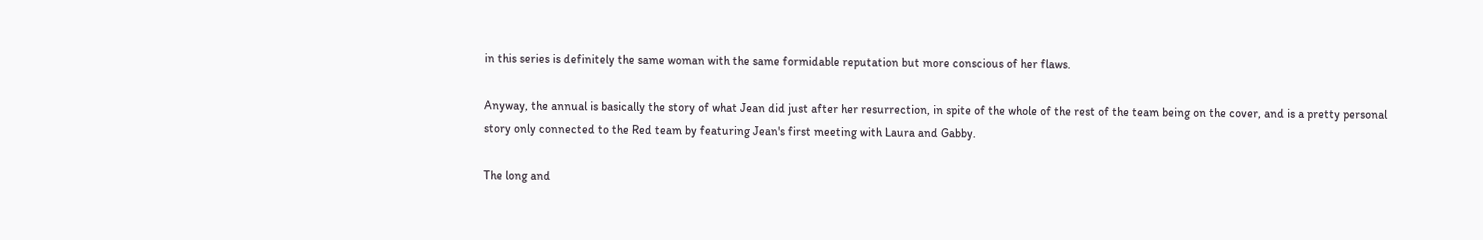in this series is definitely the same woman with the same formidable reputation but more conscious of her flaws.

Anyway, the annual is basically the story of what Jean did just after her resurrection, in spite of the whole of the rest of the team being on the cover, and is a pretty personal story only connected to the Red team by featuring Jean's first meeting with Laura and Gabby.

The long and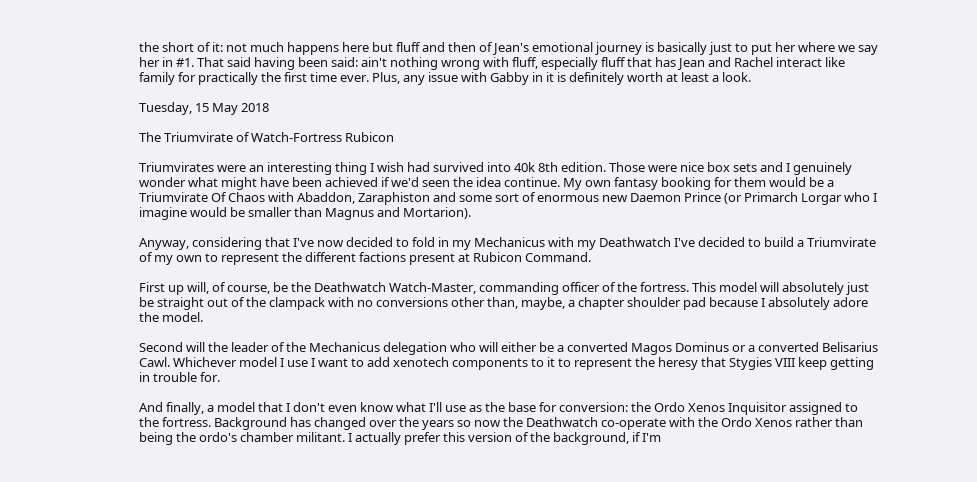the short of it: not much happens here but fluff and then of Jean's emotional journey is basically just to put her where we say her in #1. That said having been said: ain't nothing wrong with fluff, especially fluff that has Jean and Rachel interact like family for practically the first time ever. Plus, any issue with Gabby in it is definitely worth at least a look.

Tuesday, 15 May 2018

The Triumvirate of Watch-Fortress Rubicon

Triumvirates were an interesting thing I wish had survived into 40k 8th edition. Those were nice box sets and I genuinely wonder what might have been achieved if we'd seen the idea continue. My own fantasy booking for them would be a Triumvirate Of Chaos with Abaddon, Zaraphiston and some sort of enormous new Daemon Prince (or Primarch Lorgar who I imagine would be smaller than Magnus and Mortarion).

Anyway, considering that I've now decided to fold in my Mechanicus with my Deathwatch I've decided to build a Triumvirate of my own to represent the different factions present at Rubicon Command.

First up will, of course, be the Deathwatch Watch-Master, commanding officer of the fortress. This model will absolutely just be straight out of the clampack with no conversions other than, maybe, a chapter shoulder pad because I absolutely adore the model.

Second will the leader of the Mechanicus delegation who will either be a converted Magos Dominus or a converted Belisarius Cawl. Whichever model I use I want to add xenotech components to it to represent the heresy that Stygies VIII keep getting in trouble for.

And finally, a model that I don't even know what I'll use as the base for conversion: the Ordo Xenos Inquisitor assigned to the fortress. Background has changed over the years so now the Deathwatch co-operate with the Ordo Xenos rather than being the ordo's chamber militant. I actually prefer this version of the background, if I'm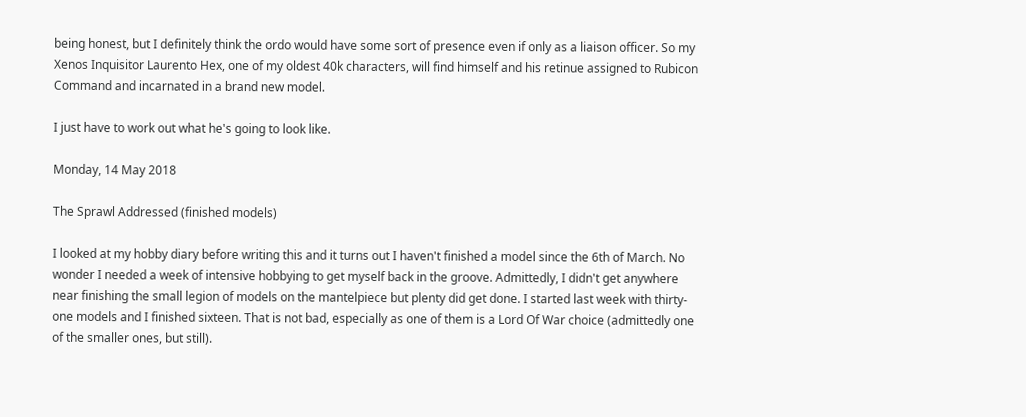being honest, but I definitely think the ordo would have some sort of presence even if only as a liaison officer. So my Xenos Inquisitor Laurento Hex, one of my oldest 40k characters, will find himself and his retinue assigned to Rubicon Command and incarnated in a brand new model.

I just have to work out what he's going to look like.

Monday, 14 May 2018

The Sprawl Addressed (finished models)

I looked at my hobby diary before writing this and it turns out I haven't finished a model since the 6th of March. No wonder I needed a week of intensive hobbying to get myself back in the groove. Admittedly, I didn't get anywhere near finishing the small legion of models on the mantelpiece but plenty did get done. I started last week with thirty-one models and I finished sixteen. That is not bad, especially as one of them is a Lord Of War choice (admittedly one of the smaller ones, but still).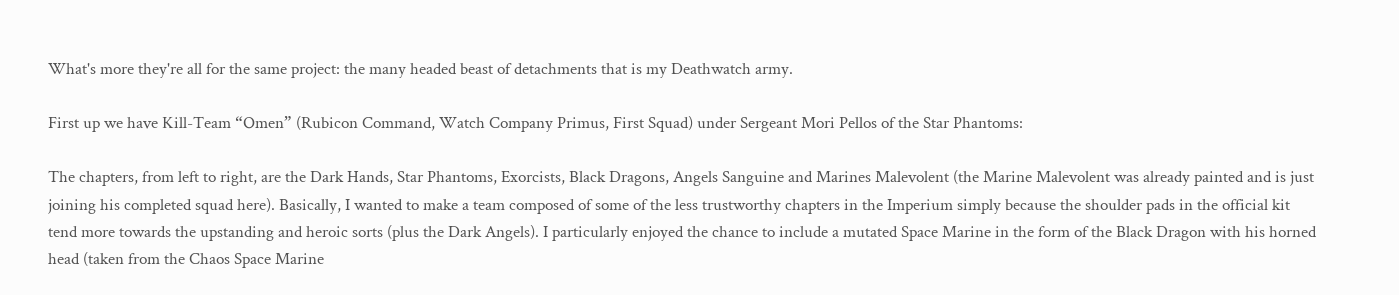What's more they're all for the same project: the many headed beast of detachments that is my Deathwatch army.

First up we have Kill-Team “Omen” (Rubicon Command, Watch Company Primus, First Squad) under Sergeant Mori Pellos of the Star Phantoms:

The chapters, from left to right, are the Dark Hands, Star Phantoms, Exorcists, Black Dragons, Angels Sanguine and Marines Malevolent (the Marine Malevolent was already painted and is just joining his completed squad here). Basically, I wanted to make a team composed of some of the less trustworthy chapters in the Imperium simply because the shoulder pads in the official kit tend more towards the upstanding and heroic sorts (plus the Dark Angels). I particularly enjoyed the chance to include a mutated Space Marine in the form of the Black Dragon with his horned head (taken from the Chaos Space Marine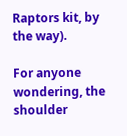Raptors kit, by the way).

For anyone wondering, the shoulder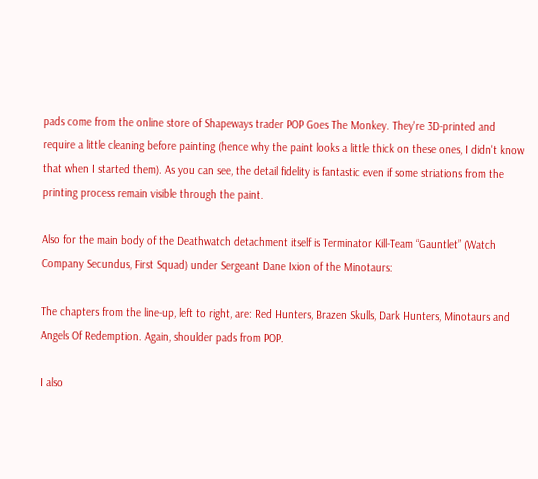pads come from the online store of Shapeways trader POP Goes The Monkey. They're 3D-printed and require a little cleaning before painting (hence why the paint looks a little thick on these ones, I didn't know that when I started them). As you can see, the detail fidelity is fantastic even if some striations from the printing process remain visible through the paint.

Also for the main body of the Deathwatch detachment itself is Terminator Kill-Team “Gauntlet” (Watch Company Secundus, First Squad) under Sergeant Dane Ixion of the Minotaurs:

The chapters from the line-up, left to right, are: Red Hunters, Brazen Skulls, Dark Hunters, Minotaurs and Angels Of Redemption. Again, shoulder pads from POP.

I also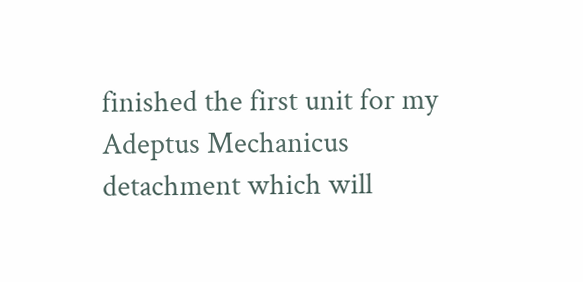finished the first unit for my Adeptus Mechanicus detachment which will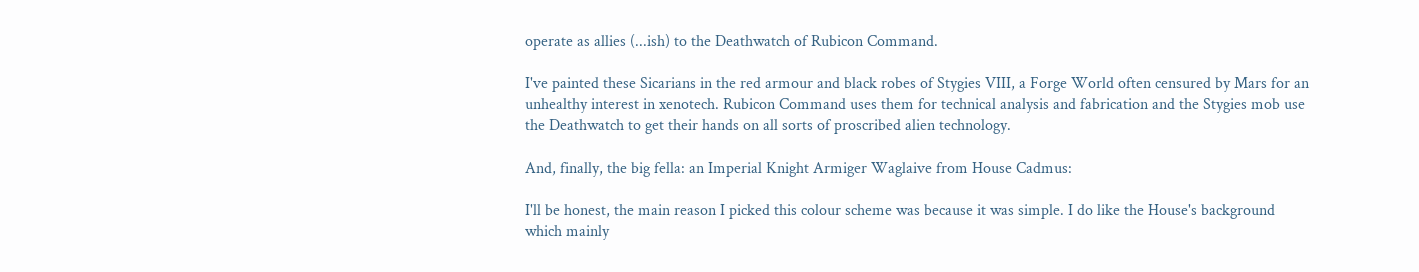operate as allies (...ish) to the Deathwatch of Rubicon Command.

I've painted these Sicarians in the red armour and black robes of Stygies VIII, a Forge World often censured by Mars for an unhealthy interest in xenotech. Rubicon Command uses them for technical analysis and fabrication and the Stygies mob use the Deathwatch to get their hands on all sorts of proscribed alien technology.

And, finally, the big fella: an Imperial Knight Armiger Waglaive from House Cadmus:

I'll be honest, the main reason I picked this colour scheme was because it was simple. I do like the House's background which mainly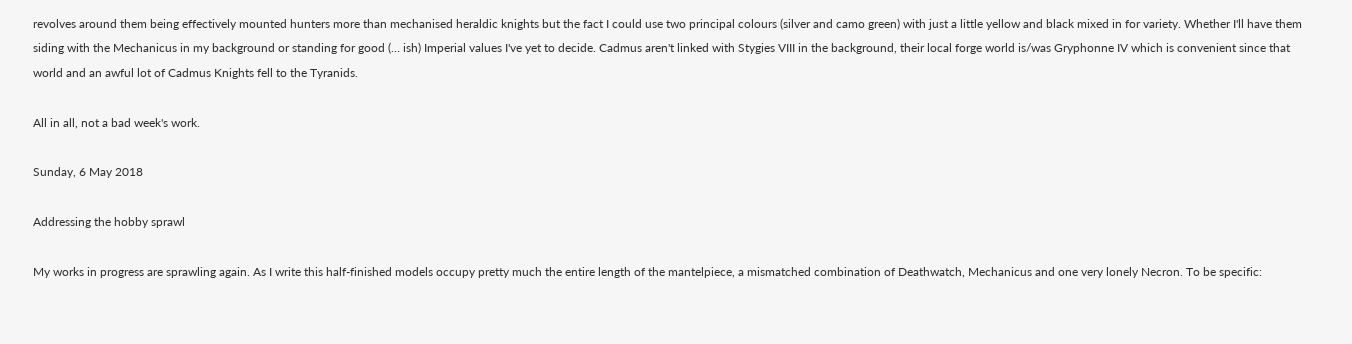revolves around them being effectively mounted hunters more than mechanised heraldic knights but the fact I could use two principal colours (silver and camo green) with just a little yellow and black mixed in for variety. Whether I'll have them siding with the Mechanicus in my background or standing for good (… ish) Imperial values I've yet to decide. Cadmus aren't linked with Stygies VIII in the background, their local forge world is/was Gryphonne IV which is convenient since that world and an awful lot of Cadmus Knights fell to the Tyranids.

All in all, not a bad week's work.

Sunday, 6 May 2018

Addressing the hobby sprawl

My works in progress are sprawling again. As I write this half-finished models occupy pretty much the entire length of the mantelpiece, a mismatched combination of Deathwatch, Mechanicus and one very lonely Necron. To be specific: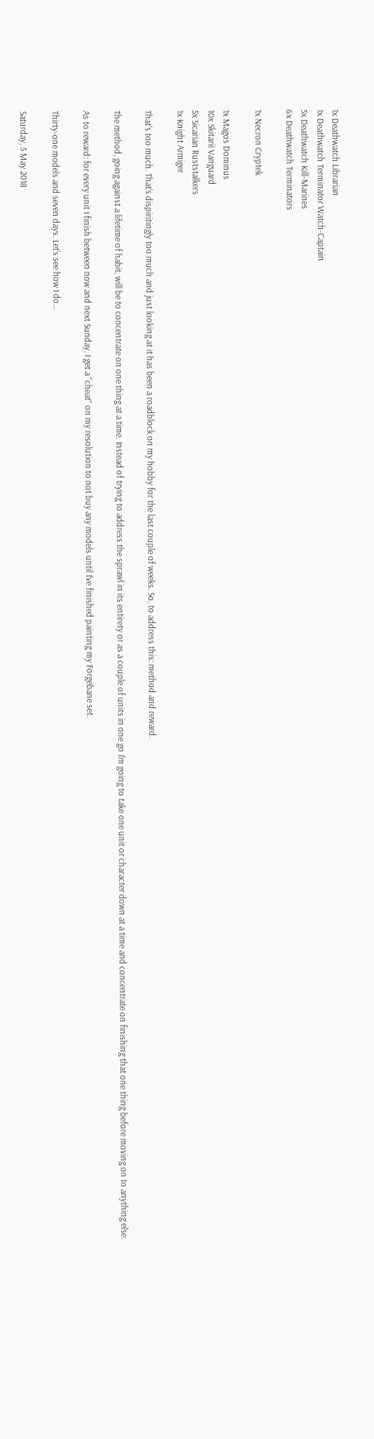1x Deathwatch Librarian
1x Deathwatch Terminator Watch-Captain
5x Deathwatch Kill-Marines
6x Deathwatch Terminators

1x Necron Cryptek

1x Magos Dominus
10x Skitarii Vanguard
5x Sicarian Ruststalkers
1x Knight Armiger

That's too much. That's dispiritingly too much and just looking at it has been a roadblock on my hobby for the last couple of weeks. So, to address this: method and reward.

The method, going against a lifetime of habit, will be to concentrate on one thing at a time. Instead of trying to address the sprawl in its entirety or as a couple of units in one go I'm going to take one unit or character down at a time and concentrate on finishing that one thing before moving on to anything else.

As to reward: for every unit I finish between now and next Sunday, I get a “cheat” on my resolution to not buy any models until I've finished painting my Forgebane set.

Thirty-one models and seven days. Let's see how I do...

Saturday, 5 May 2018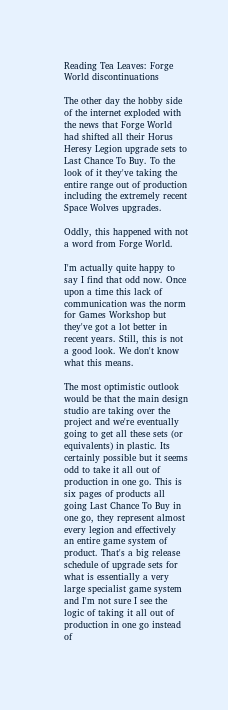Reading Tea Leaves: Forge World discontinuations

The other day the hobby side of the internet exploded with the news that Forge World had shifted all their Horus Heresy Legion upgrade sets to Last Chance To Buy. To the look of it they've taking the entire range out of production including the extremely recent Space Wolves upgrades.

Oddly, this happened with not a word from Forge World.

I'm actually quite happy to say I find that odd now. Once upon a time this lack of communication was the norm for Games Workshop but they've got a lot better in recent years. Still, this is not a good look. We don't know what this means.

The most optimistic outlook would be that the main design studio are taking over the project and we're eventually going to get all these sets (or equivalents) in plastic. Its certainly possible but it seems odd to take it all out of production in one go. This is six pages of products all going Last Chance To Buy in one go, they represent almost every legion and effectively an entire game system of product. That's a big release schedule of upgrade sets for what is essentially a very large specialist game system and I'm not sure I see the logic of taking it all out of production in one go instead of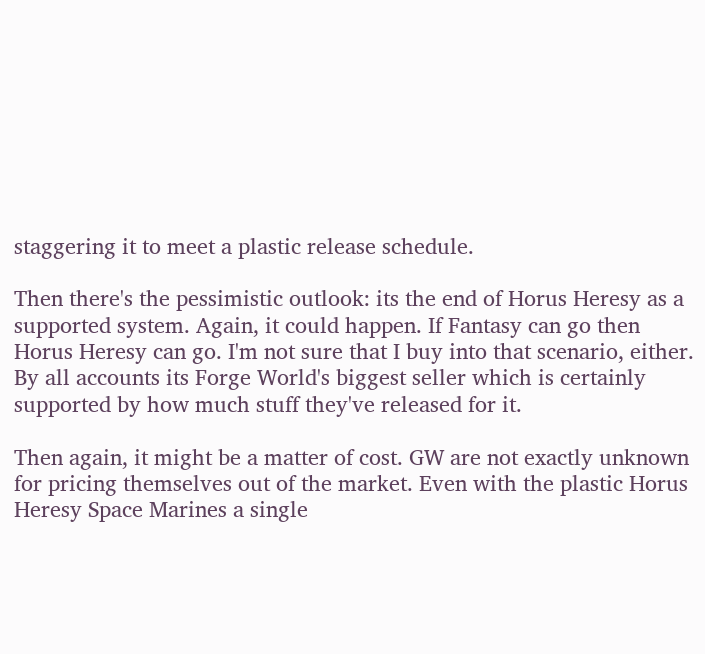staggering it to meet a plastic release schedule.

Then there's the pessimistic outlook: its the end of Horus Heresy as a supported system. Again, it could happen. If Fantasy can go then Horus Heresy can go. I'm not sure that I buy into that scenario, either. By all accounts its Forge World's biggest seller which is certainly supported by how much stuff they've released for it.

Then again, it might be a matter of cost. GW are not exactly unknown for pricing themselves out of the market. Even with the plastic Horus Heresy Space Marines a single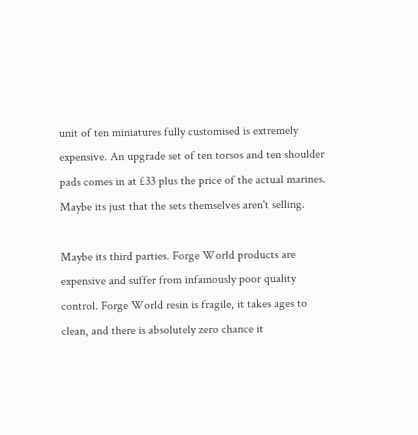unit of ten miniatures fully customised is extremely expensive. An upgrade set of ten torsos and ten shoulder pads comes in at £33 plus the price of the actual marines. Maybe its just that the sets themselves aren't selling.

Maybe its third parties. Forge World products are expensive and suffer from infamously poor quality control. Forge World resin is fragile, it takes ages to clean, and there is absolutely zero chance it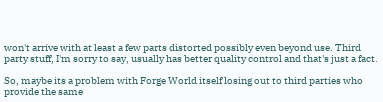won't arrive with at least a few parts distorted possibly even beyond use. Third party stuff, I'm sorry to say, usually has better quality control and that's just a fact.

So, maybe its a problem with Forge World itself losing out to third parties who provide the same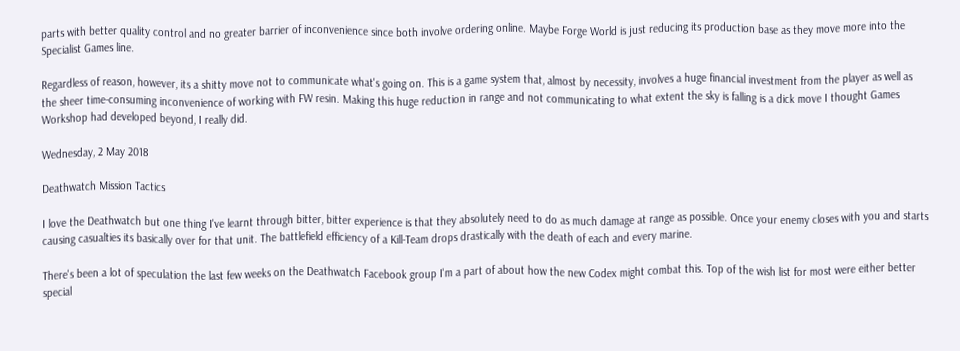parts with better quality control and no greater barrier of inconvenience since both involve ordering online. Maybe Forge World is just reducing its production base as they move more into the Specialist Games line.

Regardless of reason, however, its a shitty move not to communicate what's going on. This is a game system that, almost by necessity, involves a huge financial investment from the player as well as the sheer time-consuming inconvenience of working with FW resin. Making this huge reduction in range and not communicating to what extent the sky is falling is a dick move I thought Games Workshop had developed beyond, I really did.

Wednesday, 2 May 2018

Deathwatch Mission Tactics

I love the Deathwatch but one thing I've learnt through bitter, bitter experience is that they absolutely need to do as much damage at range as possible. Once your enemy closes with you and starts causing casualties its basically over for that unit. The battlefield efficiency of a Kill-Team drops drastically with the death of each and every marine.

There's been a lot of speculation the last few weeks on the Deathwatch Facebook group I'm a part of about how the new Codex might combat this. Top of the wish list for most were either better special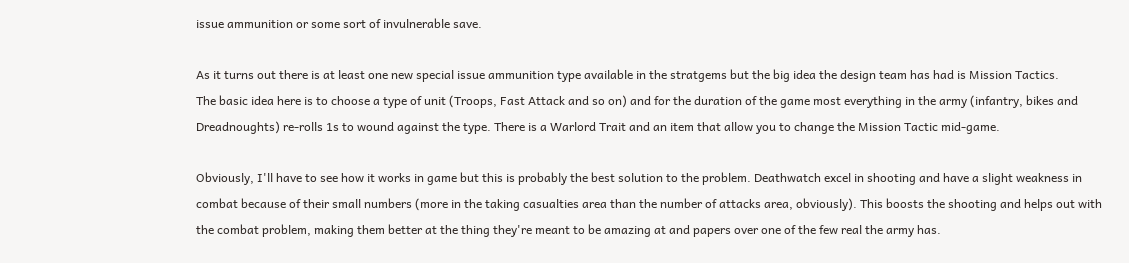issue ammunition or some sort of invulnerable save.

As it turns out there is at least one new special issue ammunition type available in the stratgems but the big idea the design team has had is Mission Tactics.
The basic idea here is to choose a type of unit (Troops, Fast Attack and so on) and for the duration of the game most everything in the army (infantry, bikes and Dreadnoughts) re-rolls 1s to wound against the type. There is a Warlord Trait and an item that allow you to change the Mission Tactic mid-game.

Obviously, I'll have to see how it works in game but this is probably the best solution to the problem. Deathwatch excel in shooting and have a slight weakness in combat because of their small numbers (more in the taking casualties area than the number of attacks area, obviously). This boosts the shooting and helps out with the combat problem, making them better at the thing they're meant to be amazing at and papers over one of the few real the army has.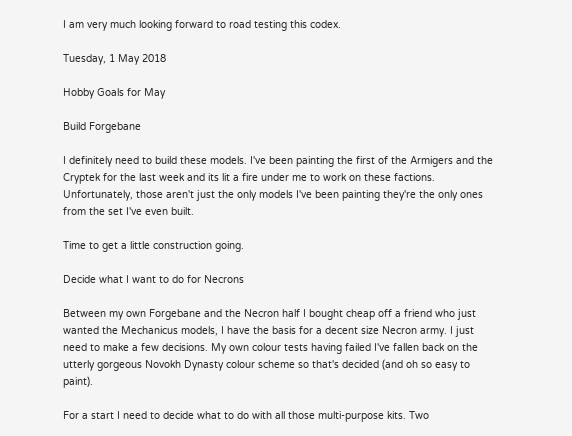I am very much looking forward to road testing this codex.

Tuesday, 1 May 2018

Hobby Goals for May

Build Forgebane

I definitely need to build these models. I've been painting the first of the Armigers and the Cryptek for the last week and its lit a fire under me to work on these factions. Unfortunately, those aren't just the only models I've been painting they're the only ones from the set I've even built.

Time to get a little construction going.

Decide what I want to do for Necrons

Between my own Forgebane and the Necron half I bought cheap off a friend who just wanted the Mechanicus models, I have the basis for a decent size Necron army. I just need to make a few decisions. My own colour tests having failed I've fallen back on the utterly gorgeous Novokh Dynasty colour scheme so that's decided (and oh so easy to paint).

For a start I need to decide what to do with all those multi-purpose kits. Two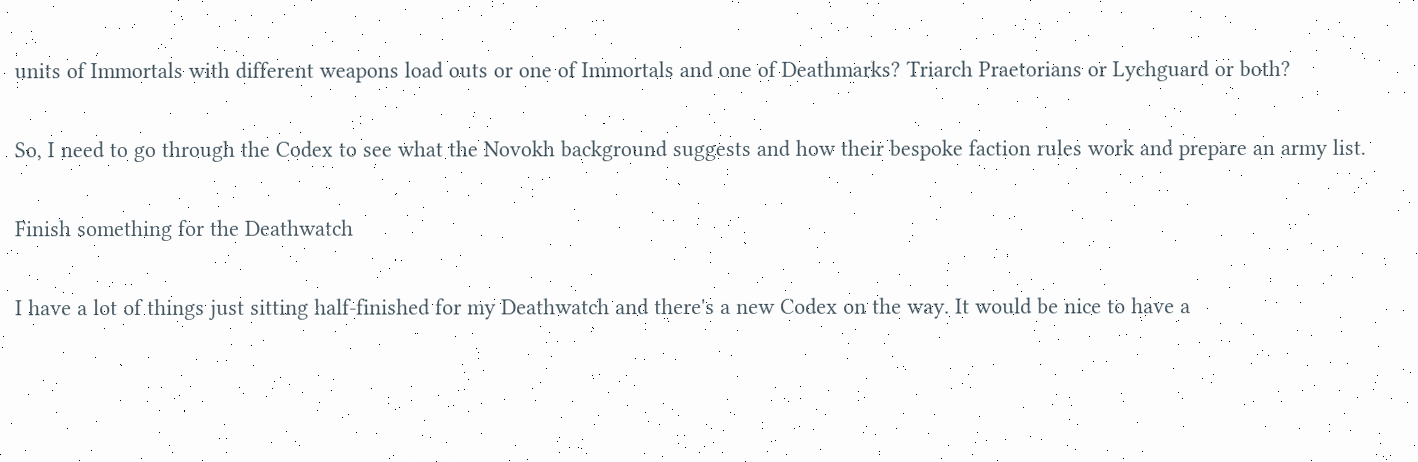units of Immortals with different weapons load outs or one of Immortals and one of Deathmarks? Triarch Praetorians or Lychguard or both?

So, I need to go through the Codex to see what the Novokh background suggests and how their bespoke faction rules work and prepare an army list.

Finish something for the Deathwatch

I have a lot of things just sitting half-finished for my Deathwatch and there's a new Codex on the way. It would be nice to have a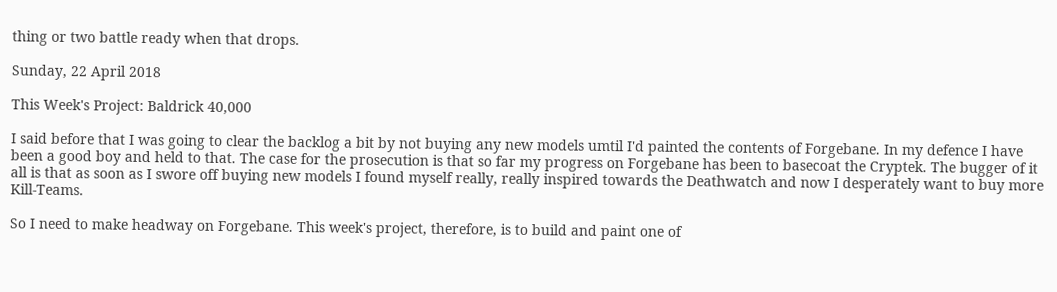thing or two battle ready when that drops.

Sunday, 22 April 2018

This Week's Project: Baldrick 40,000

I said before that I was going to clear the backlog a bit by not buying any new models umtil I'd painted the contents of Forgebane. In my defence I have been a good boy and held to that. The case for the prosecution is that so far my progress on Forgebane has been to basecoat the Cryptek. The bugger of it all is that as soon as I swore off buying new models I found myself really, really inspired towards the Deathwatch and now I desperately want to buy more Kill-Teams.

So I need to make headway on Forgebane. This week's project, therefore, is to build and paint one of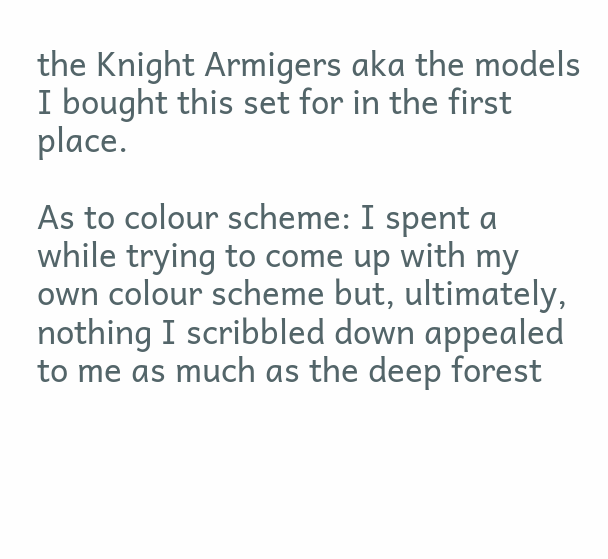the Knight Armigers aka the models I bought this set for in the first place.

As to colour scheme: I spent a while trying to come up with my own colour scheme but, ultimately, nothing I scribbled down appealed to me as much as the deep forest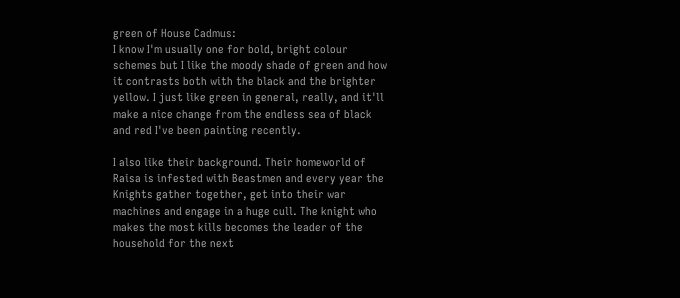green of House Cadmus:
I know I'm usually one for bold, bright colour schemes but I like the moody shade of green and how it contrasts both with the black and the brighter yellow. I just like green in general, really, and it'll make a nice change from the endless sea of black and red I've been painting recently.

I also like their background. Their homeworld of Raisa is infested with Beastmen and every year the Knights gather together, get into their war machines and engage in a huge cull. The knight who makes the most kills becomes the leader of the household for the next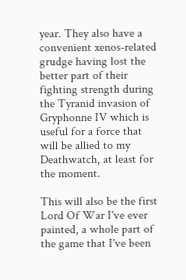year. They also have a convenient xenos-related grudge having lost the better part of their fighting strength during the Tyranid invasion of Gryphonne IV which is useful for a force that will be allied to my Deathwatch, at least for the moment.

This will also be the first Lord Of War I've ever painted, a whole part of the game that I've been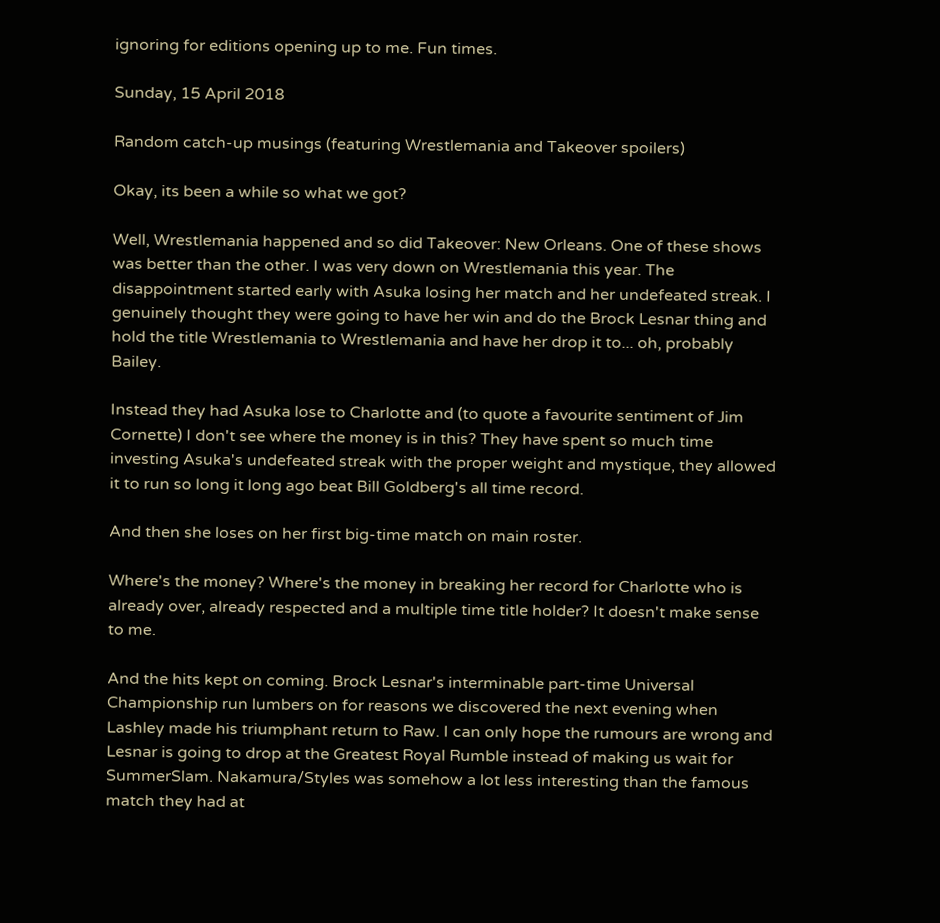ignoring for editions opening up to me. Fun times.

Sunday, 15 April 2018

Random catch-up musings (featuring Wrestlemania and Takeover spoilers)

Okay, its been a while so what we got?

Well, Wrestlemania happened and so did Takeover: New Orleans. One of these shows was better than the other. I was very down on Wrestlemania this year. The disappointment started early with Asuka losing her match and her undefeated streak. I genuinely thought they were going to have her win and do the Brock Lesnar thing and hold the title Wrestlemania to Wrestlemania and have her drop it to... oh, probably Bailey.

Instead they had Asuka lose to Charlotte and (to quote a favourite sentiment of Jim Cornette) I don't see where the money is in this? They have spent so much time investing Asuka's undefeated streak with the proper weight and mystique, they allowed it to run so long it long ago beat Bill Goldberg's all time record.

And then she loses on her first big-time match on main roster.

Where's the money? Where's the money in breaking her record for Charlotte who is already over, already respected and a multiple time title holder? It doesn't make sense to me.

And the hits kept on coming. Brock Lesnar's interminable part-time Universal Championship run lumbers on for reasons we discovered the next evening when Lashley made his triumphant return to Raw. I can only hope the rumours are wrong and Lesnar is going to drop at the Greatest Royal Rumble instead of making us wait for SummerSlam. Nakamura/Styles was somehow a lot less interesting than the famous match they had at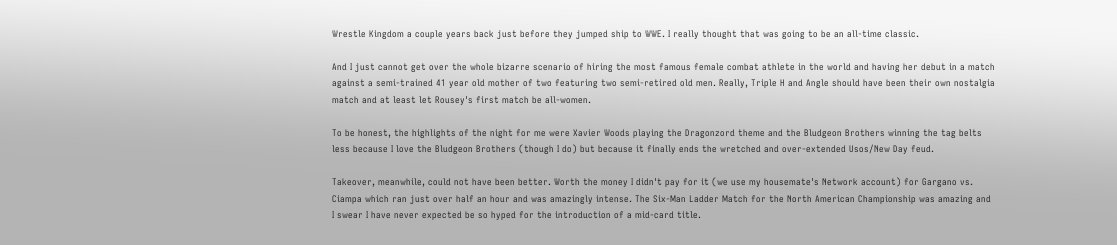Wrestle Kingdom a couple years back just before they jumped ship to WWE. I really thought that was going to be an all-time classic.

And I just cannot get over the whole bizarre scenario of hiring the most famous female combat athlete in the world and having her debut in a match against a semi-trained 41 year old mother of two featuring two semi-retired old men. Really, Triple H and Angle should have been their own nostalgia match and at least let Rousey's first match be all-women.

To be honest, the highlights of the night for me were Xavier Woods playing the Dragonzord theme and the Bludgeon Brothers winning the tag belts less because I love the Bludgeon Brothers (though I do) but because it finally ends the wretched and over-extended Usos/New Day feud.

Takeover, meanwhile, could not have been better. Worth the money I didn't pay for it (we use my housemate's Network account) for Gargano vs. Ciampa which ran just over half an hour and was amazingly intense. The Six-Man Ladder Match for the North American Championship was amazing and I swear I have never expected be so hyped for the introduction of a mid-card title.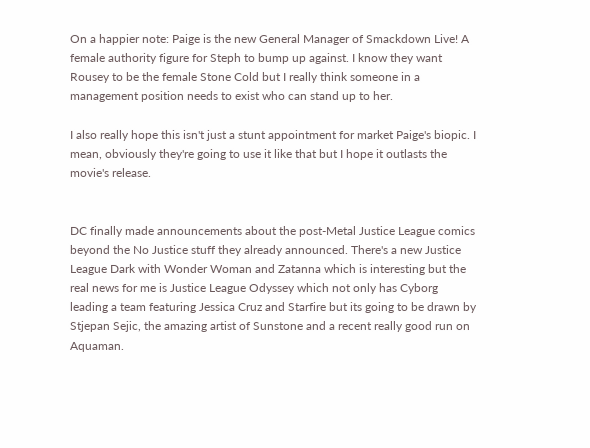On a happier note: Paige is the new General Manager of Smackdown Live! A female authority figure for Steph to bump up against. I know they want Rousey to be the female Stone Cold but I really think someone in a management position needs to exist who can stand up to her.

I also really hope this isn't just a stunt appointment for market Paige's biopic. I mean, obviously they're going to use it like that but I hope it outlasts the movie's release.


DC finally made announcements about the post-Metal Justice League comics beyond the No Justice stuff they already announced. There's a new Justice League Dark with Wonder Woman and Zatanna which is interesting but the real news for me is Justice League Odyssey which not only has Cyborg leading a team featuring Jessica Cruz and Starfire but its going to be drawn by Stjepan Sejic, the amazing artist of Sunstone and a recent really good run on Aquaman.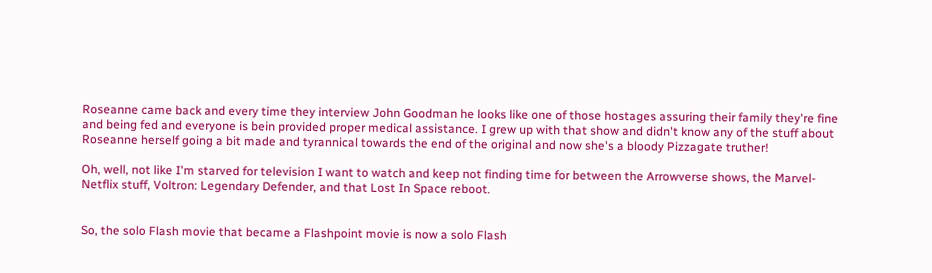Roseanne came back and every time they interview John Goodman he looks like one of those hostages assuring their family they're fine and being fed and everyone is bein provided proper medical assistance. I grew up with that show and didn't know any of the stuff about Roseanne herself going a bit made and tyrannical towards the end of the original and now she's a bloody Pizzagate truther!

Oh, well, not like I'm starved for television I want to watch and keep not finding time for between the Arrowverse shows, the Marvel-Netflix stuff, Voltron: Legendary Defender, and that Lost In Space reboot.


So, the solo Flash movie that became a Flashpoint movie is now a solo Flash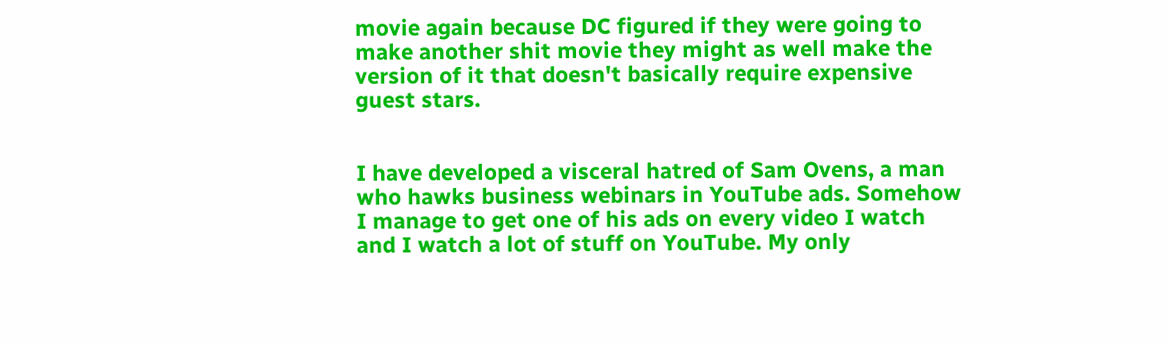movie again because DC figured if they were going to make another shit movie they might as well make the version of it that doesn't basically require expensive guest stars.


I have developed a visceral hatred of Sam Ovens, a man who hawks business webinars in YouTube ads. Somehow I manage to get one of his ads on every video I watch and I watch a lot of stuff on YouTube. My only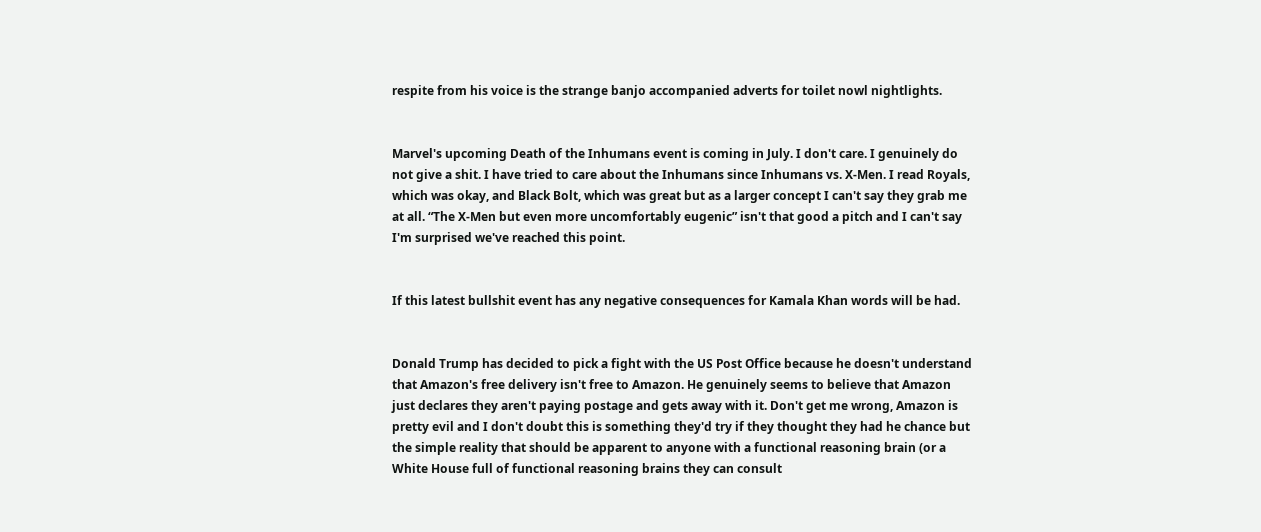respite from his voice is the strange banjo accompanied adverts for toilet nowl nightlights.


Marvel's upcoming Death of the Inhumans event is coming in July. I don't care. I genuinely do not give a shit. I have tried to care about the Inhumans since Inhumans vs. X-Men. I read Royals, which was okay, and Black Bolt, which was great but as a larger concept I can't say they grab me at all. “The X-Men but even more uncomfortably eugenic” isn't that good a pitch and I can't say I'm surprised we've reached this point.


If this latest bullshit event has any negative consequences for Kamala Khan words will be had.


Donald Trump has decided to pick a fight with the US Post Office because he doesn't understand that Amazon's free delivery isn't free to Amazon. He genuinely seems to believe that Amazon just declares they aren't paying postage and gets away with it. Don't get me wrong, Amazon is pretty evil and I don't doubt this is something they'd try if they thought they had he chance but the simple reality that should be apparent to anyone with a functional reasoning brain (or a White House full of functional reasoning brains they can consult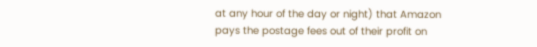at any hour of the day or night) that Amazon pays the postage fees out of their profit on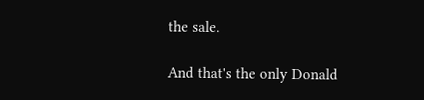the sale.

And that's the only Donald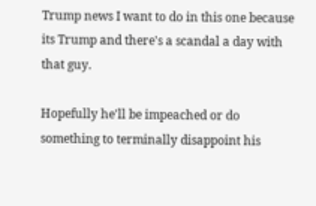Trump news I want to do in this one because its Trump and there's a scandal a day with that guy.

Hopefully he'll be impeached or do something to terminally disappoint his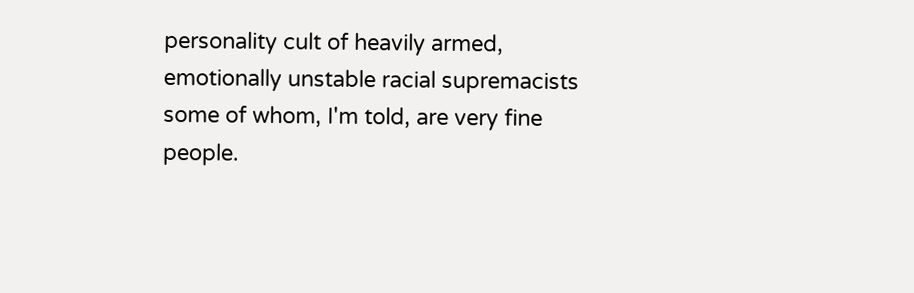personality cult of heavily armed, emotionally unstable racial supremacists some of whom, I'm told, are very fine people.